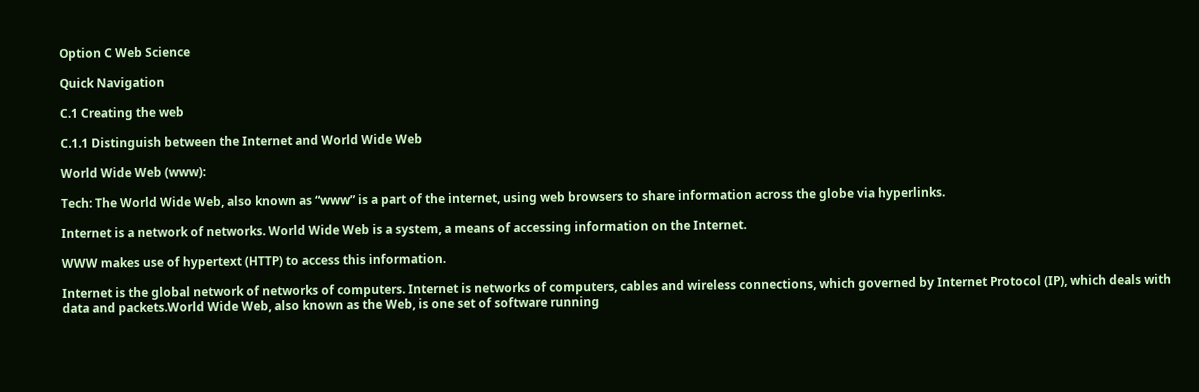Option C Web Science

Quick Navigation

C.1 Creating the web

C.1.1 Distinguish between the Internet and World Wide Web

World Wide Web (www):

Tech: The World Wide Web, also known as “www” is a part of the internet, using web browsers to share information across the globe via hyperlinks.

Internet is a network of networks. World Wide Web is a system, a means of accessing information on the Internet.

WWW makes use of hypertext (HTTP) to access this information.

Internet is the global network of networks of computers. Internet is networks of computers, cables and wireless connections, which governed by Internet Protocol (IP), which deals with data and packets.World Wide Web, also known as the Web, is one set of software running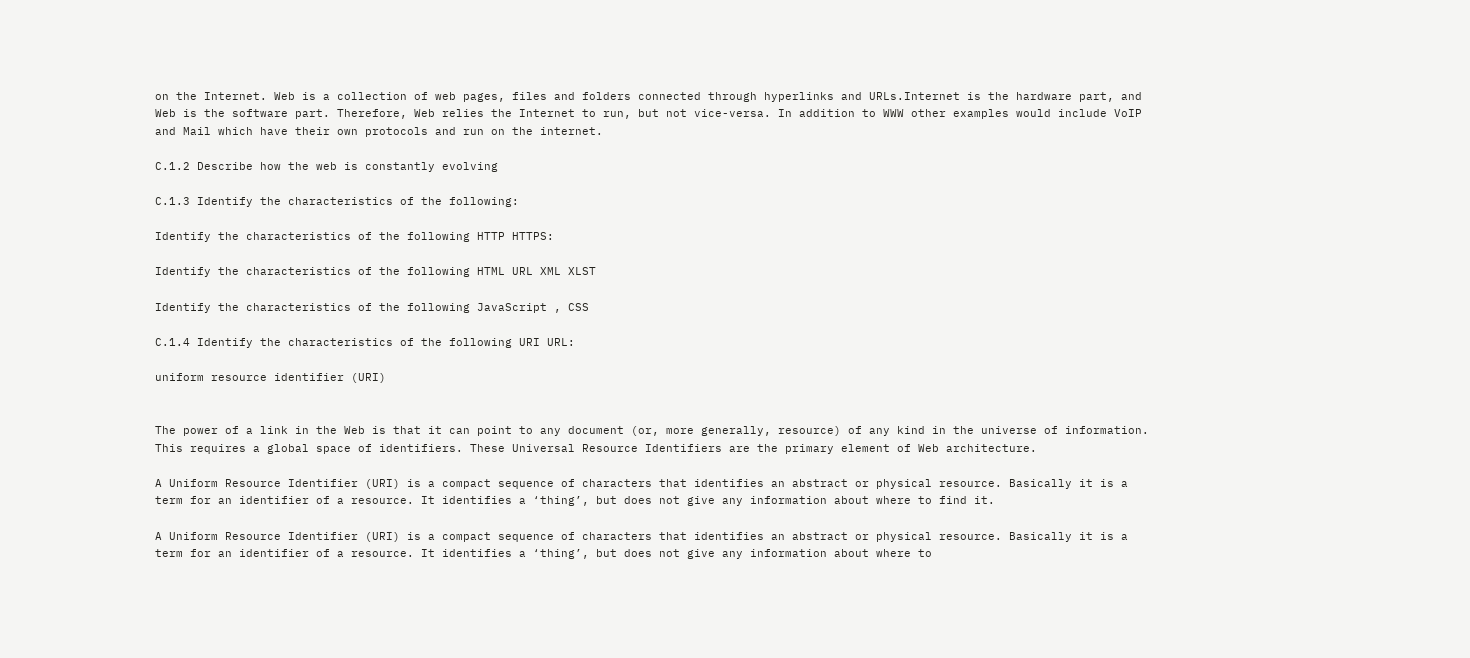on the Internet. Web is a collection of web pages, files and folders connected through hyperlinks and URLs.Internet is the hardware part, and Web is the software part. Therefore, Web relies the Internet to run, but not vice-versa. In addition to WWW other examples would include VoIP and Mail which have their own protocols and run on the internet.

C.1.2 Describe how the web is constantly evolving

C.1.3 Identify the characteristics of the following:

Identify the characteristics of the following HTTP HTTPS:

Identify the characteristics of the following HTML URL XML XLST

Identify the characteristics of the following JavaScript , CSS

C.1.4 Identify the characteristics of the following URI URL:

uniform resource identifier (URI)


The power of a link in the Web is that it can point to any document (or, more generally, resource) of any kind in the universe of information. This requires a global space of identifiers. These Universal Resource Identifiers are the primary element of Web architecture.

A Uniform Resource Identifier (URI) is a compact sequence of characters that identifies an abstract or physical resource. Basically it is a term for an identifier of a resource. It identifies a ‘thing’, but does not give any information about where to find it.

A Uniform Resource Identifier (URI) is a compact sequence of characters that identifies an abstract or physical resource. Basically it is a term for an identifier of a resource. It identifies a ‘thing’, but does not give any information about where to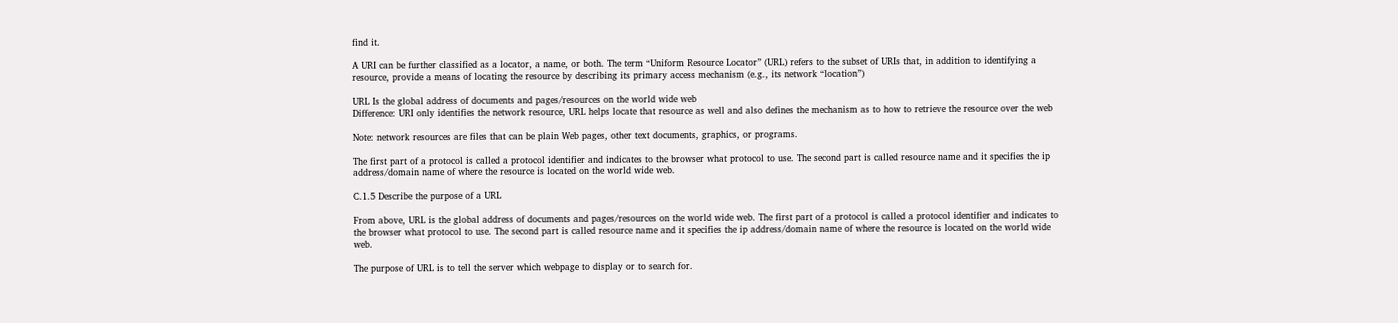find it.

A URI can be further classified as a locator, a name, or both. The term “Uniform Resource Locator” (URL) refers to the subset of URIs that, in addition to identifying a resource, provide a means of locating the resource by describing its primary access mechanism (e.g., its network “location”)

URL Is the global address of documents and pages/resources on the world wide web
Difference: URI only identifies the network resource, URL helps locate that resource as well and also defines the mechanism as to how to retrieve the resource over the web

Note: network resources are files that can be plain Web pages, other text documents, graphics, or programs.

The first part of a protocol is called a protocol identifier and indicates to the browser what protocol to use. The second part is called resource name and it specifies the ip address/domain name of where the resource is located on the world wide web.

C.1.5 Describe the purpose of a URL

From above, URL is the global address of documents and pages/resources on the world wide web. The first part of a protocol is called a protocol identifier and indicates to the browser what protocol to use. The second part is called resource name and it specifies the ip address/domain name of where the resource is located on the world wide web.

The purpose of URL is to tell the server which webpage to display or to search for.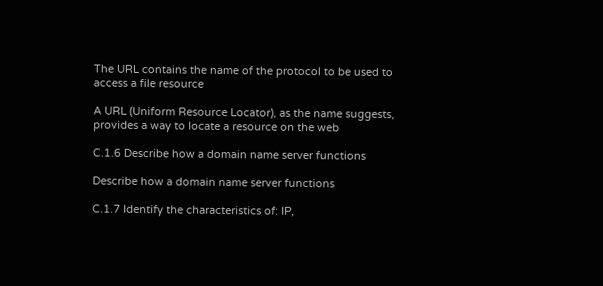The URL contains the name of the protocol to be used to access a file resource

A URL (Uniform Resource Locator), as the name suggests, provides a way to locate a resource on the web

C.1.6 Describe how a domain name server functions

Describe how a domain name server functions

C.1.7 Identify the characteristics of: IP,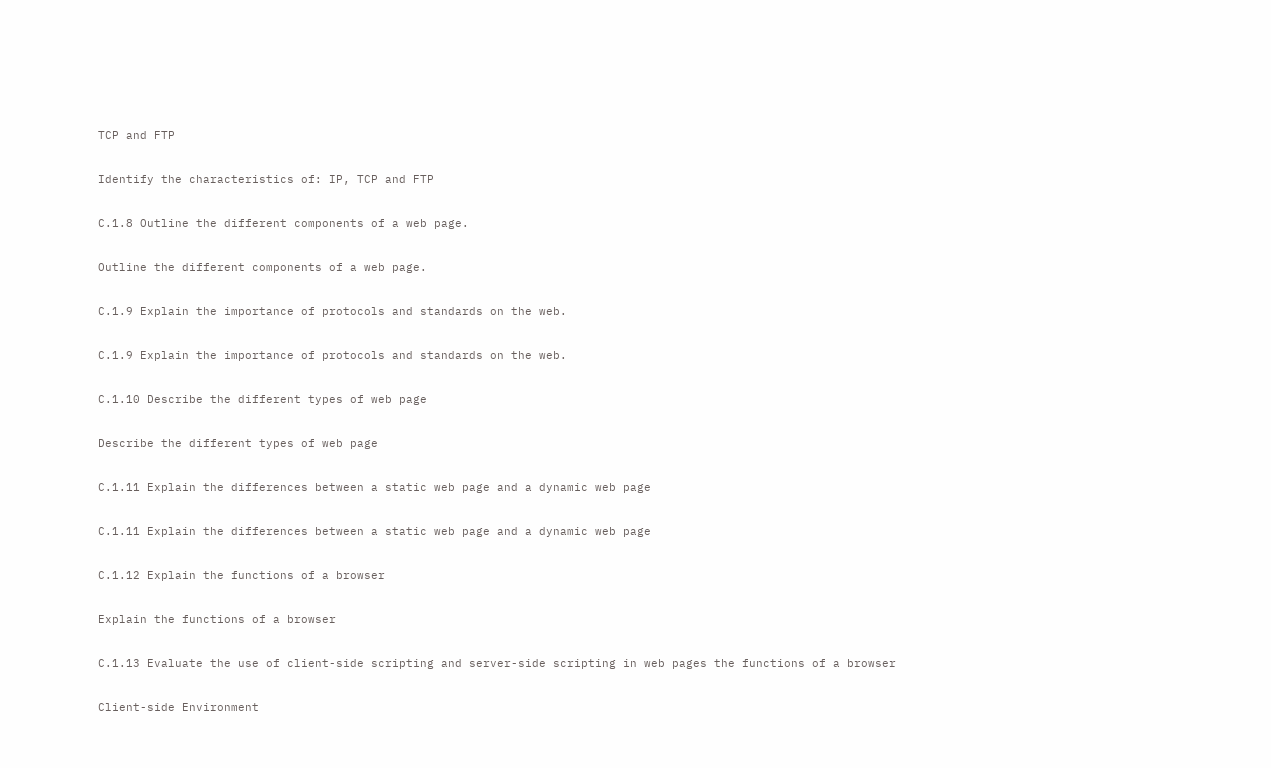TCP and FTP

Identify the characteristics of: IP, TCP and FTP

C.1.8 Outline the different components of a web page.

Outline the different components of a web page.

C.1.9 Explain the importance of protocols and standards on the web.

C.1.9 Explain the importance of protocols and standards on the web.

C.1.10 Describe the different types of web page

Describe the different types of web page

C.1.11 Explain the differences between a static web page and a dynamic web page

C.1.11 Explain the differences between a static web page and a dynamic web page

C.1.12 Explain the functions of a browser

Explain the functions of a browser

C.1.13 Evaluate the use of client-side scripting and server-side scripting in web pages the functions of a browser

Client-side Environment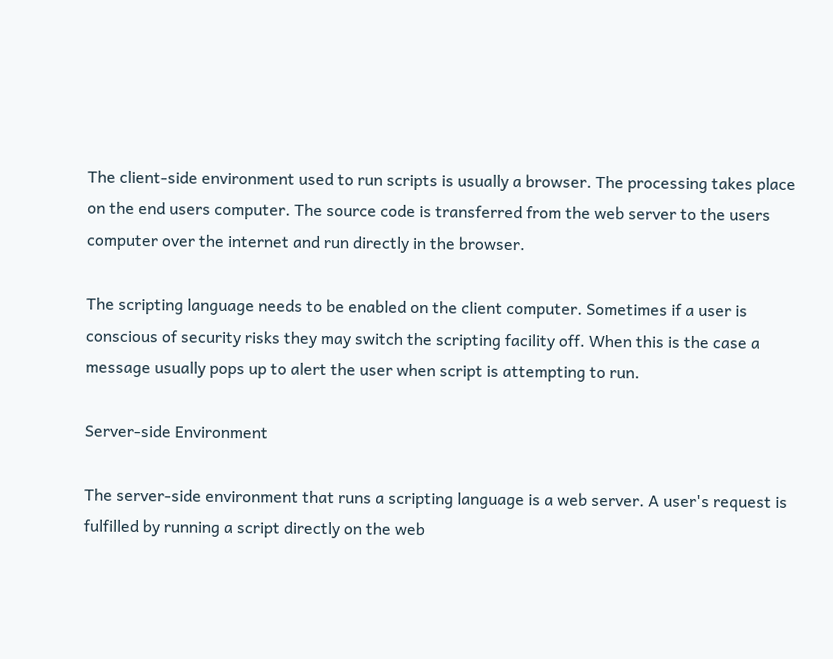The client-side environment used to run scripts is usually a browser. The processing takes place on the end users computer. The source code is transferred from the web server to the users computer over the internet and run directly in the browser.

The scripting language needs to be enabled on the client computer. Sometimes if a user is conscious of security risks they may switch the scripting facility off. When this is the case a message usually pops up to alert the user when script is attempting to run.

Server-side Environment

The server-side environment that runs a scripting language is a web server. A user's request is fulfilled by running a script directly on the web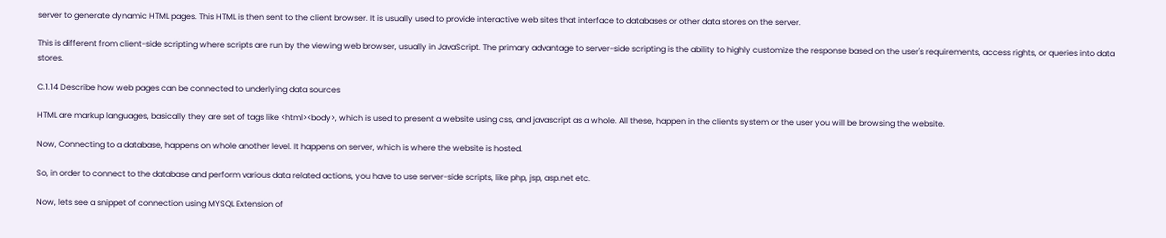server to generate dynamic HTML pages. This HTML is then sent to the client browser. It is usually used to provide interactive web sites that interface to databases or other data stores on the server.

This is different from client-side scripting where scripts are run by the viewing web browser, usually in JavaScript. The primary advantage to server-side scripting is the ability to highly customize the response based on the user's requirements, access rights, or queries into data stores.

C.1.14 Describe how web pages can be connected to underlying data sources

HTML are markup languages, basically they are set of tags like <html><body>, which is used to present a website using css, and javascript as a whole. All these, happen in the clients system or the user you will be browsing the website.

Now, Connecting to a database, happens on whole another level. It happens on server, which is where the website is hosted.

So, in order to connect to the database and perform various data related actions, you have to use server-side scripts, like php, jsp, asp.net etc.

Now, lets see a snippet of connection using MYSQL Extension of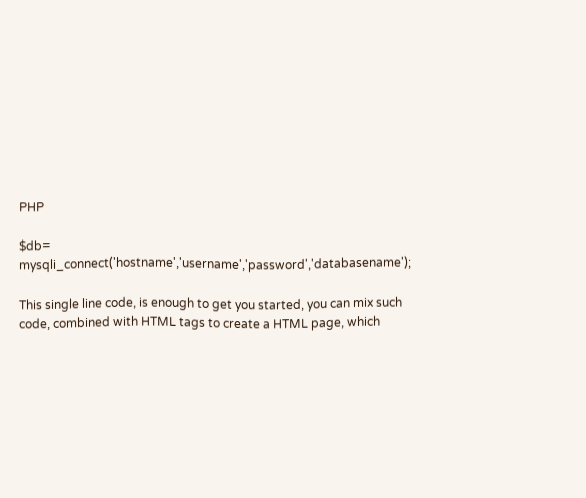PHP

$db= mysqli_connect('hostname','username','password','databasename');

This single line code, is enough to get you started, you can mix such code, combined with HTML tags to create a HTML page, which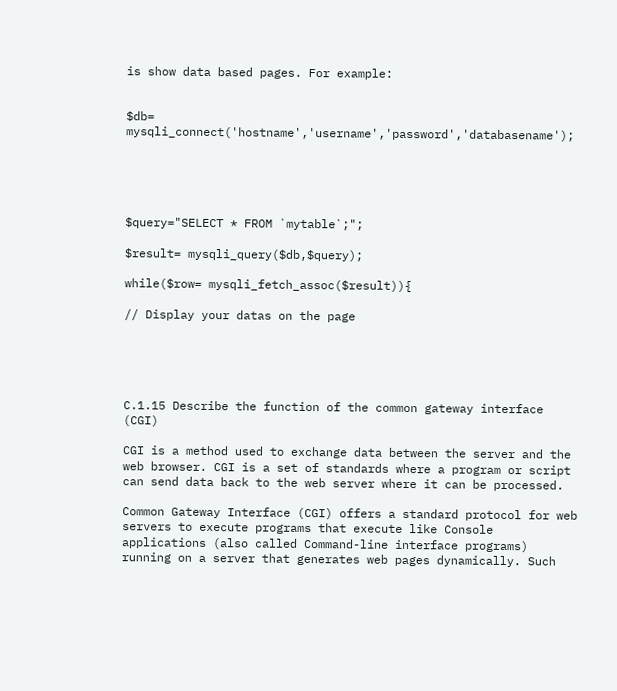is show data based pages. For example:


$db= mysqli_connect('hostname','username','password','databasename');





$query="SELECT * FROM `mytable`;";

$result= mysqli_query($db,$query);

while($row= mysqli_fetch_assoc($result)){

// Display your datas on the page





C.1.15 Describe the function of the common gateway interface (CGI)

CGI is a method used to exchange data between the server and the web browser. CGI is a set of standards where a program or script can send data back to the web server where it can be processed.

Common Gateway Interface (CGI) offers a standard protocol for web servers to execute programs that execute like Console applications (also called Command-line interface programs) running on a server that generates web pages dynamically. Such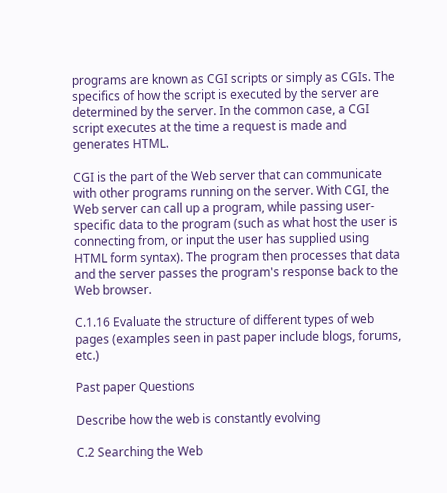programs are known as CGI scripts or simply as CGIs. The specifics of how the script is executed by the server are determined by the server. In the common case, a CGI script executes at the time a request is made and generates HTML.

CGI is the part of the Web server that can communicate with other programs running on the server. With CGI, the Web server can call up a program, while passing user-specific data to the program (such as what host the user is connecting from, or input the user has supplied using HTML form syntax). The program then processes that data and the server passes the program's response back to the Web browser.

C.1.16 Evaluate the structure of different types of web pages (examples seen in past paper include blogs, forums, etc.)

Past paper Questions

Describe how the web is constantly evolving

C.2 Searching the Web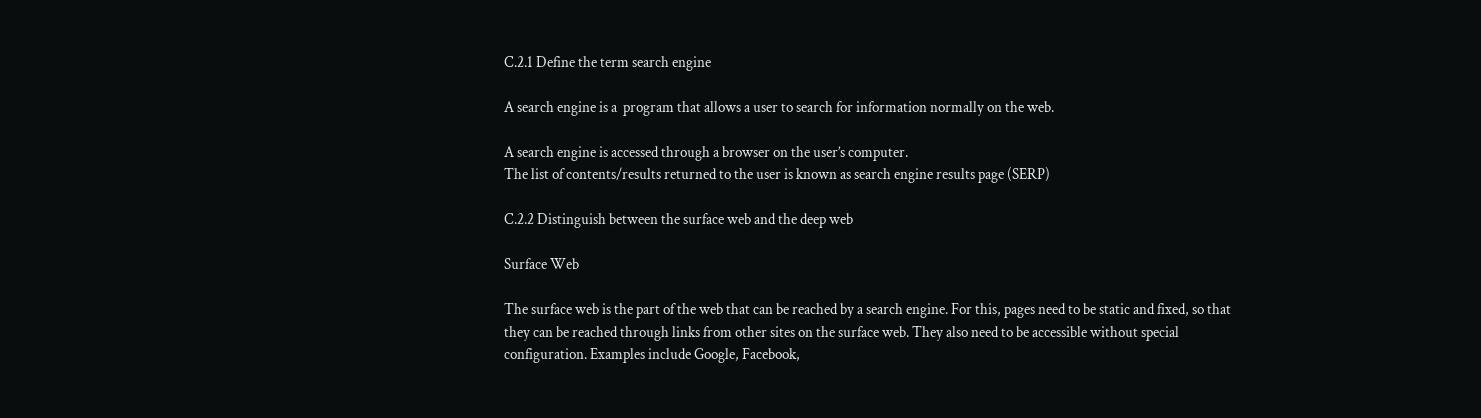C.2.1 Define the term search engine

A search engine is a  program that allows a user to search for information normally on the web.

A search engine is accessed through a browser on the user’s computer.
The list of contents/results returned to the user is known as search engine results page (SERP)

C.2.2 Distinguish between the surface web and the deep web

Surface Web

The surface web is the part of the web that can be reached by a search engine. For this, pages need to be static and fixed, so that they can be reached through links from other sites on the surface web. They also need to be accessible without special configuration. Examples include Google, Facebook,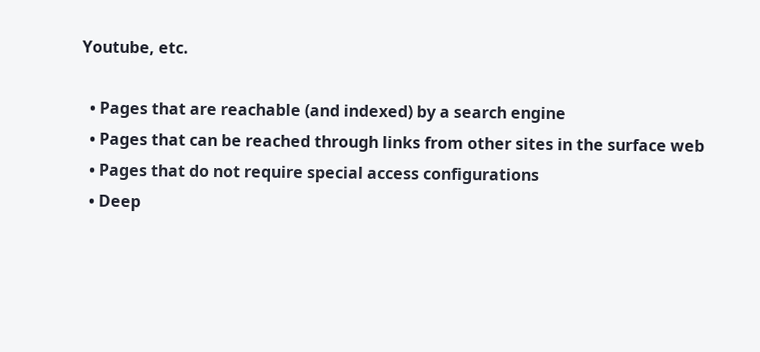Youtube, etc.

  • Pages that are reachable (and indexed) by a search engine
  • Pages that can be reached through links from other sites in the surface web
  • Pages that do not require special access configurations
  • Deep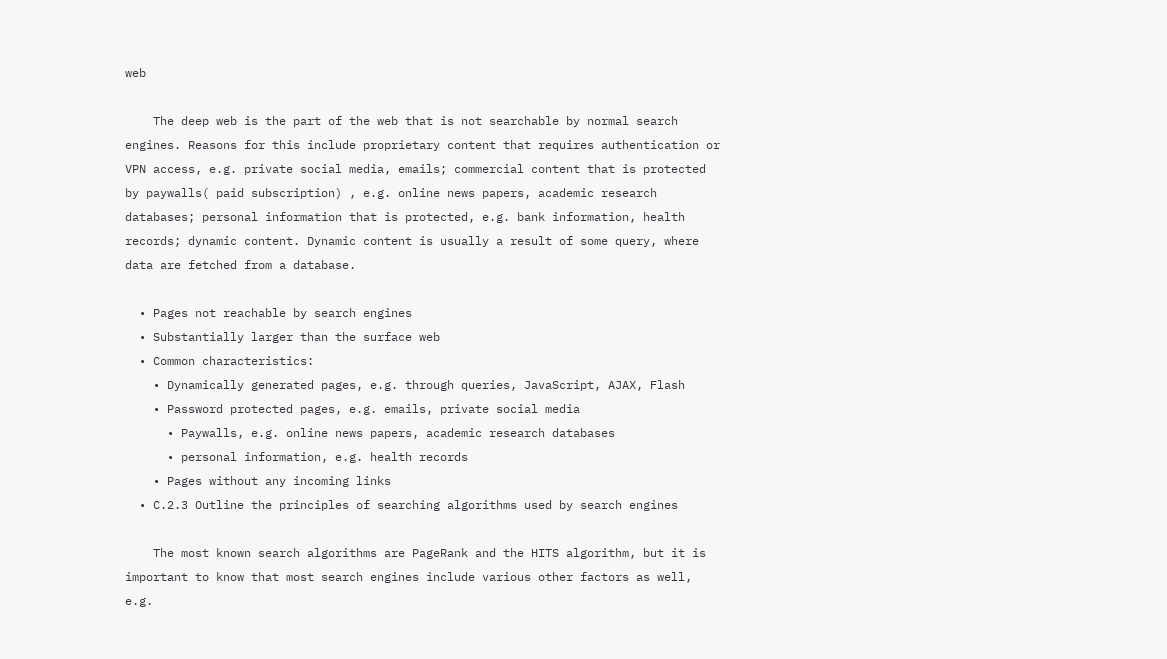web

    The deep web is the part of the web that is not searchable by normal search engines. Reasons for this include proprietary content that requires authentication or VPN access, e.g. private social media, emails; commercial content that is protected by paywalls( paid subscription) , e.g. online news papers, academic research databases; personal information that is protected, e.g. bank information, health records; dynamic content. Dynamic content is usually a result of some query, where data are fetched from a database.

  • Pages not reachable by search engines
  • Substantially larger than the surface web
  • Common characteristics:
    • Dynamically generated pages, e.g. through queries, JavaScript, AJAX, Flash
    • Password protected pages, e.g. emails, private social media
      • Paywalls, e.g. online news papers, academic research databases
      • personal information, e.g. health records
    • Pages without any incoming links
  • C.2.3 Outline the principles of searching algorithms used by search engines

    The most known search algorithms are PageRank and the HITS algorithm, but it is important to know that most search engines include various other factors as well, e.g.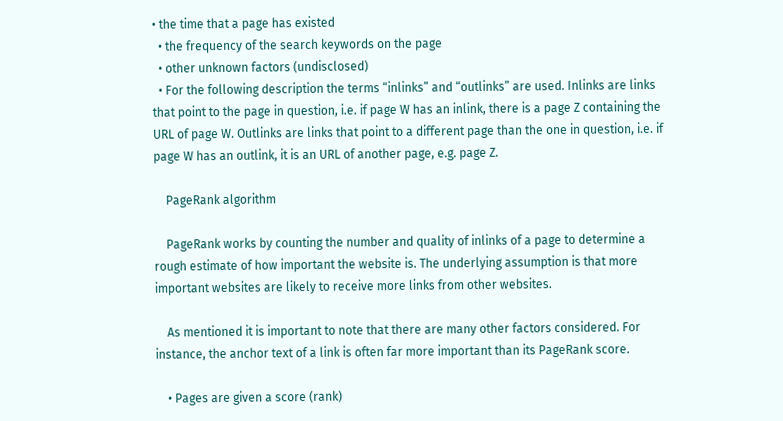• the time that a page has existed
  • the frequency of the search keywords on the page
  • other unknown factors (undisclosed)
  • For the following description the terms “inlinks” and “outlinks” are used. Inlinks are links that point to the page in question, i.e. if page W has an inlink, there is a page Z containing the URL of page W. Outlinks are links that point to a different page than the one in question, i.e. if page W has an outlink, it is an URL of another page, e.g. page Z.

    PageRank algorithm

    PageRank works by counting the number and quality of inlinks of a page to determine a rough estimate of how important the website is. The underlying assumption is that more important websites are likely to receive more links from other websites.

    As mentioned it is important to note that there are many other factors considered. For instance, the anchor text of a link is often far more important than its PageRank score.

    • Pages are given a score (rank)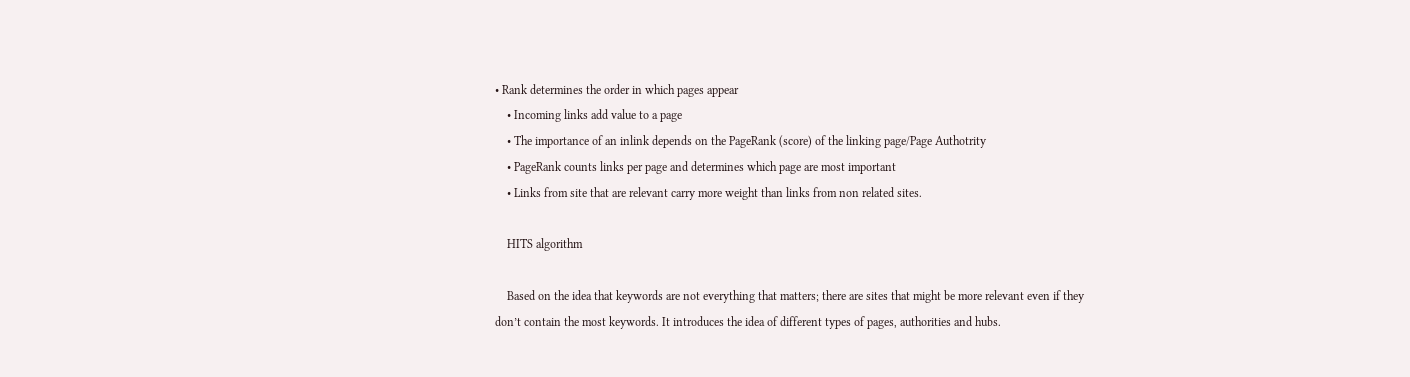• Rank determines the order in which pages appear
    • Incoming links add value to a page
    • The importance of an inlink depends on the PageRank (score) of the linking page/Page Authotrity
    • PageRank counts links per page and determines which page are most important
    • Links from site that are relevant carry more weight than links from non related sites.

    HITS algorithm

    Based on the idea that keywords are not everything that matters; there are sites that might be more relevant even if they don’t contain the most keywords. It introduces the idea of different types of pages, authorities and hubs.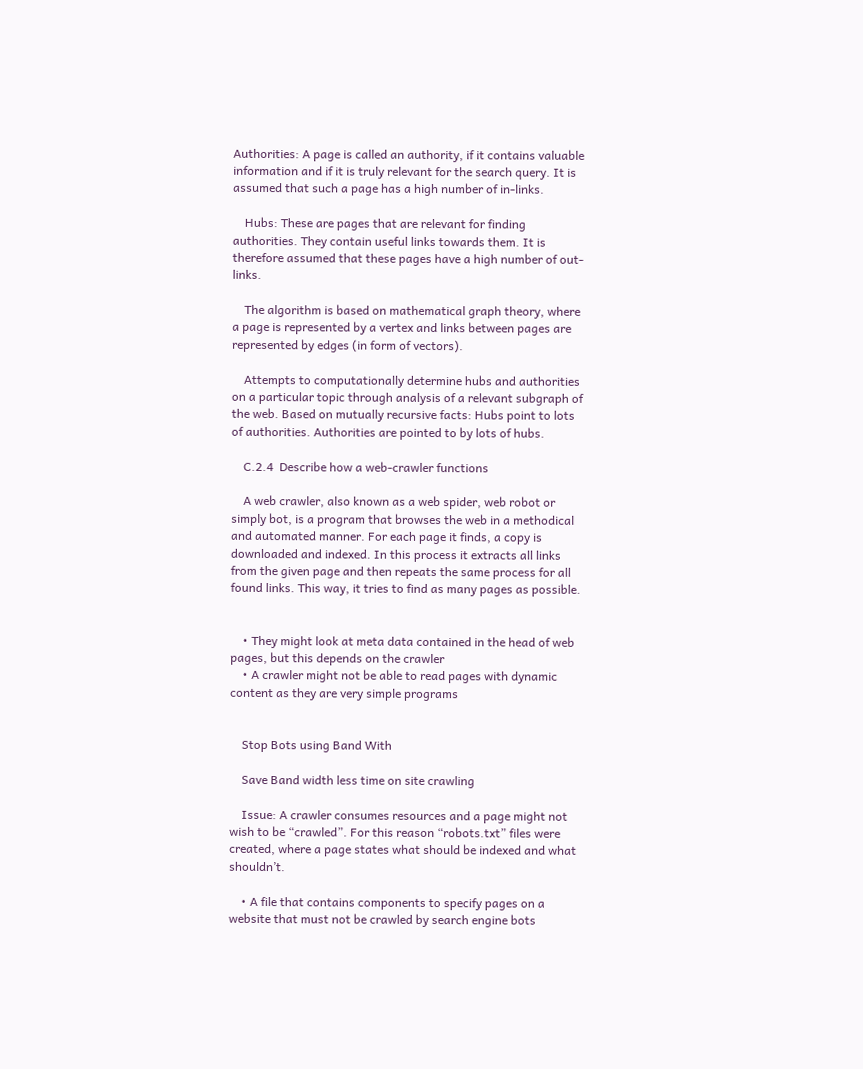Authorities: A page is called an authority, if it contains valuable information and if it is truly relevant for the search query. It is assumed that such a page has a high number of in-links.

    Hubs: These are pages that are relevant for finding authorities. They contain useful links towards them. It is therefore assumed that these pages have a high number of out-links.

    The algorithm is based on mathematical graph theory, where a page is represented by a vertex and links between pages are represented by edges (in form of vectors).

    Attempts to computationally determine hubs and authorities on a particular topic through analysis of a relevant subgraph of the web. Based on mutually recursive facts: Hubs point to lots of authorities. Authorities are pointed to by lots of hubs.

    C.2.4  Describe how a web-crawler functions

    A web crawler, also known as a web spider, web robot or simply bot, is a program that browses the web in a methodical and automated manner. For each page it finds, a copy is downloaded and indexed. In this process it extracts all links from the given page and then repeats the same process for all found links. This way, it tries to find as many pages as possible.


    • They might look at meta data contained in the head of web pages, but this depends on the crawler
    • A crawler might not be able to read pages with dynamic content as they are very simple programs


    Stop Bots using Band With

    Save Band width less time on site crawling

    Issue: A crawler consumes resources and a page might not wish to be “crawled”. For this reason “robots.txt” files were created, where a page states what should be indexed and what shouldn’t.

    • A file that contains components to specify pages on a website that must not be crawled by search engine bots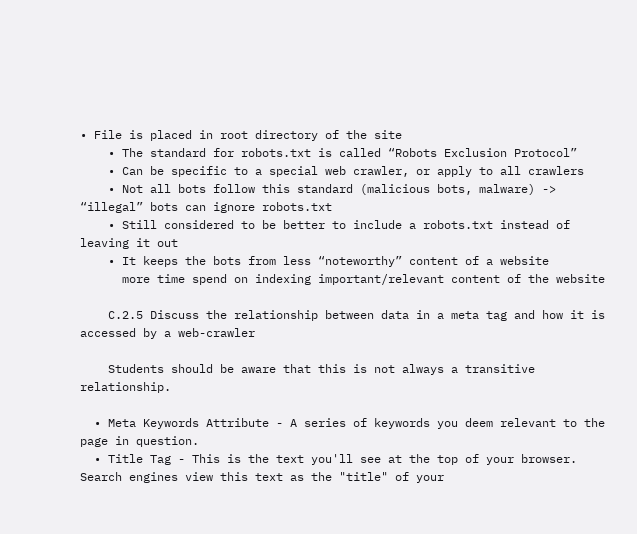• File is placed in root directory of the site
    • The standard for robots.txt is called “Robots Exclusion Protocol”
    • Can be specific to a special web crawler, or apply to all crawlers
    • Not all bots follow this standard (malicious bots, malware) -> “illegal” bots can ignore robots.txt
    • Still considered to be better to include a robots.txt instead of leaving it out
    • It keeps the bots from less “noteworthy” content of a website
      more time spend on indexing important/relevant content of the website

    C.2.5 Discuss the relationship between data in a meta tag and how it is accessed by a web-crawler

    Students should be aware that this is not always a transitive relationship.

  • Meta Keywords Attribute - A series of keywords you deem relevant to the page in question.
  • Title Tag - This is the text you'll see at the top of your browser. Search engines view this text as the "title" of your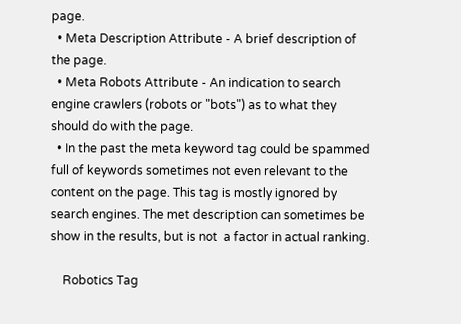page.
  • Meta Description Attribute - A brief description of the page.
  • Meta Robots Attribute - An indication to search engine crawlers (robots or "bots") as to what they should do with the page.
  • In the past the meta keyword tag could be spammed full of keywords sometimes not even relevant to the content on the page. This tag is mostly ignored by search engines. The met description can sometimes be show in the results, but is not  a factor in actual ranking.

    Robotics Tag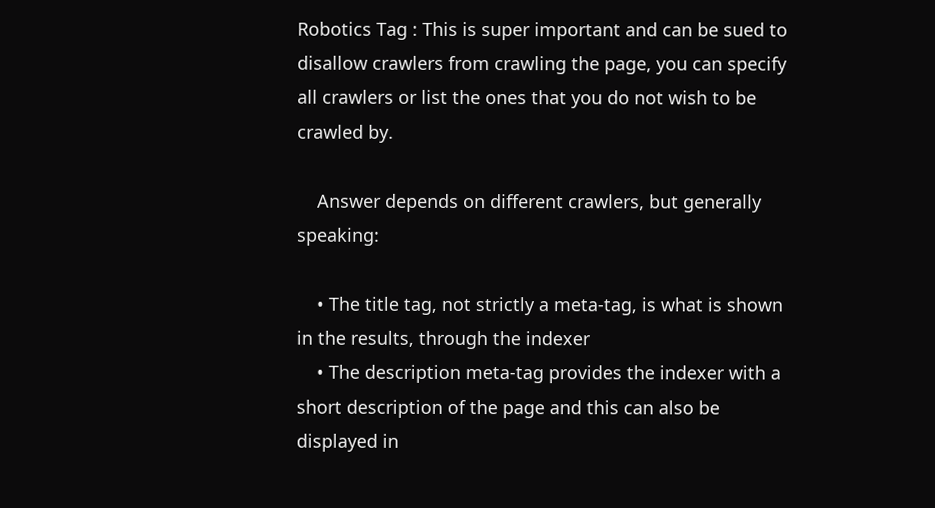Robotics Tag : This is super important and can be sued to disallow crawlers from crawling the page, you can specify all crawlers or list the ones that you do not wish to be crawled by.

    Answer depends on different crawlers, but generally speaking:

    • The title tag, not strictly a meta-tag, is what is shown in the results, through the indexer
    • The description meta-tag provides the indexer with a short description of the page and this can also be displayed in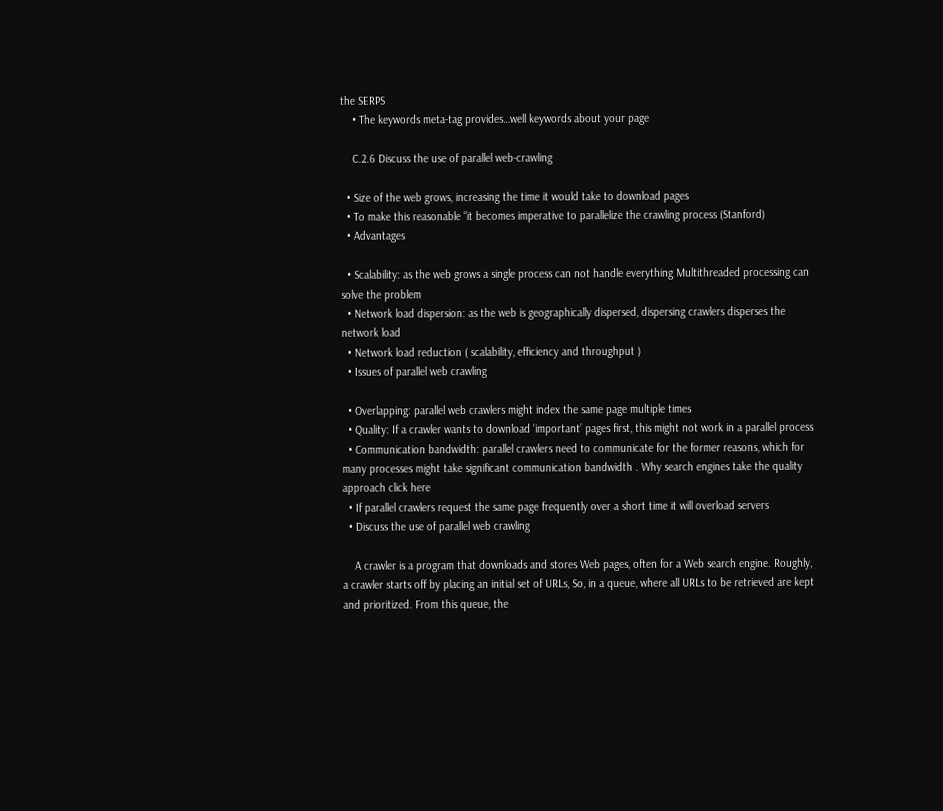the SERPS
    • The keywords meta-tag provides…well keywords about your page

    C.2.6 Discuss the use of parallel web-crawling

  • Size of the web grows, increasing the time it would take to download pages
  • To make this reasonable “it becomes imperative to parallelize the crawling process (Stanford)
  • Advantages

  • Scalability: as the web grows a single process can not handle everything Multithreaded processing can solve the problem
  • Network load dispersion: as the web is geographically dispersed, dispersing crawlers disperses the network load
  • Network load reduction ( scalability, efficiency and throughput )
  • Issues of parallel web crawling

  • Overlapping: parallel web crawlers might index the same page multiple times
  • Quality: If a crawler wants to download ‘important’ pages first, this might not work in a parallel process
  • Communication bandwidth: parallel crawlers need to communicate for the former reasons, which for many processes might take significant communication bandwidth . Why search engines take the quality approach click here
  • If parallel crawlers request the same page frequently over a short time it will overload servers
  • Discuss the use of parallel web crawling

    A crawler is a program that downloads and stores Web pages, often for a Web search engine. Roughly, a crawler starts off by placing an initial set of URLs, So, in a queue, where all URLs to be retrieved are kept and prioritized. From this queue, the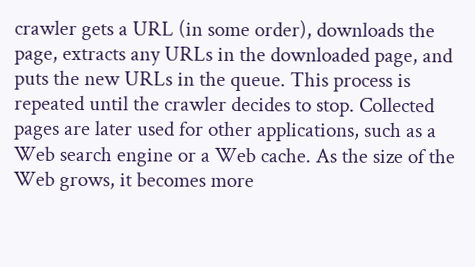crawler gets a URL (in some order), downloads the page, extracts any URLs in the downloaded page, and puts the new URLs in the queue. This process is repeated until the crawler decides to stop. Collected pages are later used for other applications, such as a Web search engine or a Web cache. As the size of the Web grows, it becomes more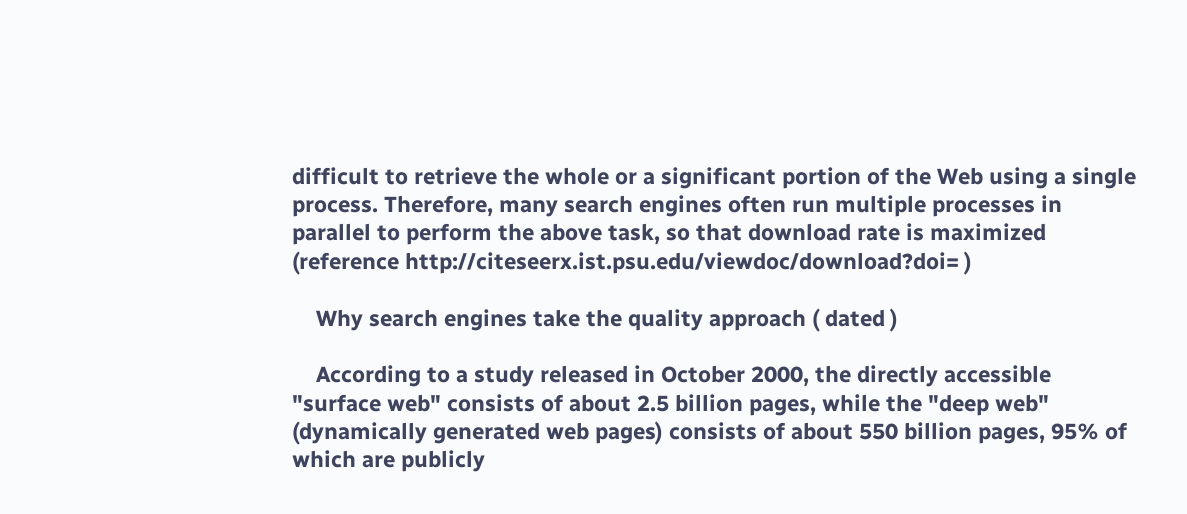difficult to retrieve the whole or a significant portion of the Web using a single process. Therefore, many search engines often run multiple processes in parallel to perform the above task, so that download rate is maximized (reference http://citeseerx.ist.psu.edu/viewdoc/download?doi= )

    Why search engines take the quality approach ( dated )

    According to a study released in October 2000, the directly accessible "surface web" consists of about 2.5 billion pages, while the "deep web" (dynamically generated web pages) consists of about 550 billion pages, 95% of which are publicly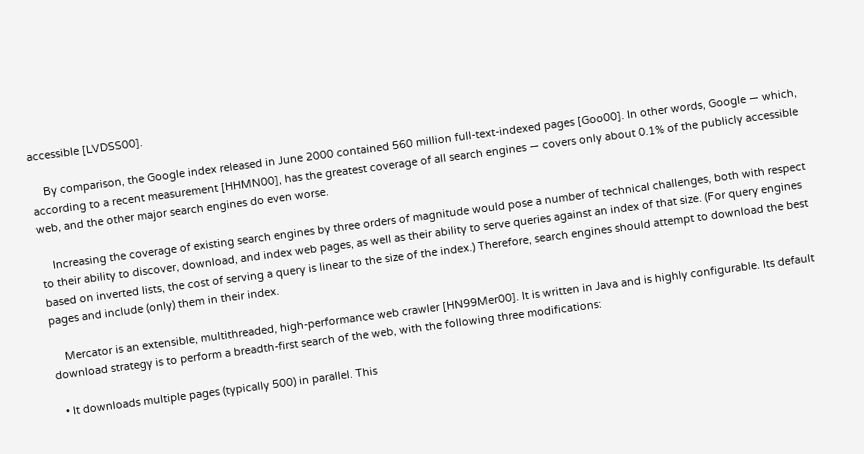accessible [LVDSS00].

    By comparison, the Google index released in June 2000 contained 560 million full-text-indexed pages [Goo00]. In other words, Google — which, according to a recent measurement [HHMN00], has the greatest coverage of all search engines — covers only about 0.1% of the publicly accessible web, and the other major search engines do even worse.

    Increasing the coverage of existing search engines by three orders of magnitude would pose a number of technical challenges, both with respect to their ability to discover, download, and index web pages, as well as their ability to serve queries against an index of that size. (For query engines based on inverted lists, the cost of serving a query is linear to the size of the index.) Therefore, search engines should attempt to download the best pages and include (only) them in their index.

    Mercator is an extensible, multithreaded, high-performance web crawler [HN99Mer00]. It is written in Java and is highly configurable. Its default download strategy is to perform a breadth-first search of the web, with the following three modifications:

  • It downloads multiple pages (typically 500) in parallel. This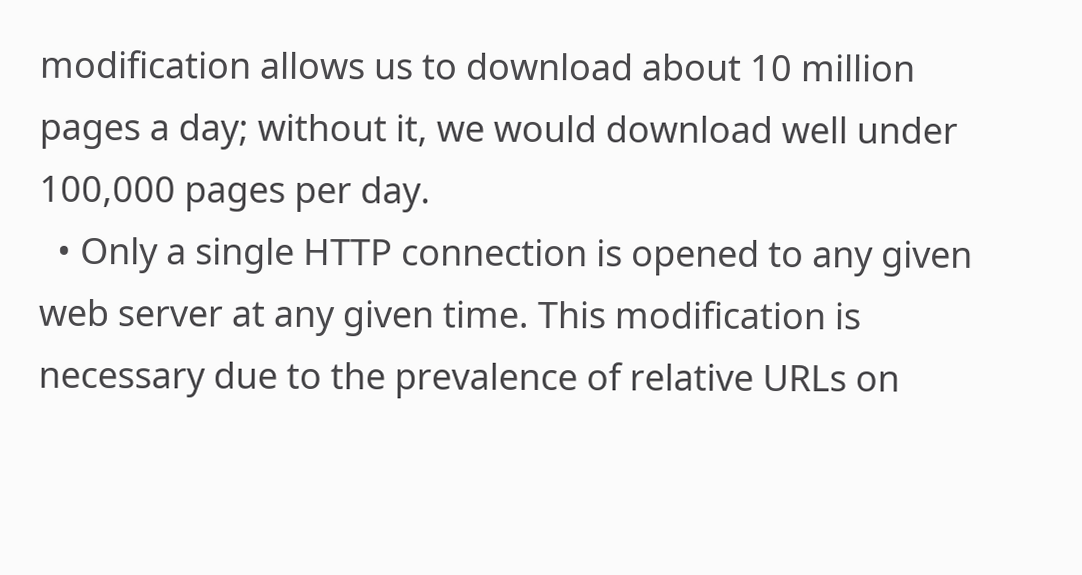modification allows us to download about 10 million pages a day; without it, we would download well under 100,000 pages per day.
  • Only a single HTTP connection is opened to any given web server at any given time. This modification is necessary due to the prevalence of relative URLs on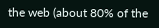the web (about 80% of the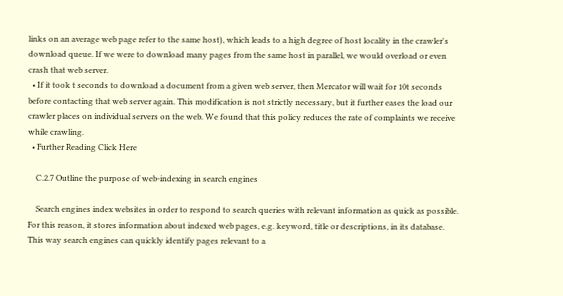links on an average web page refer to the same host), which leads to a high degree of host locality in the crawler's download queue. If we were to download many pages from the same host in parallel, we would overload or even crash that web server.
  • If it took t seconds to download a document from a given web server, then Mercator will wait for 10t seconds before contacting that web server again. This modification is not strictly necessary, but it further eases the load our crawler places on individual servers on the web. We found that this policy reduces the rate of complaints we receive while crawling.
  • Further Reading Click Here

    C.2.7 Outline the purpose of web-indexing in search engines

    Search engines index websites in order to respond to search queries with relevant information as quick as possible. For this reason, it stores information about indexed web pages, e.g. keyword, title or descriptions, in its database. This way search engines can quickly identify pages relevant to a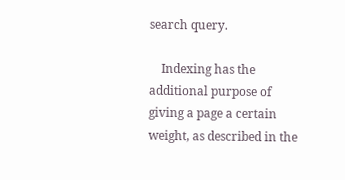search query.

    Indexing has the additional purpose of giving a page a certain weight, as described in the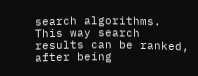search algorithms. This way search results can be ranked, after being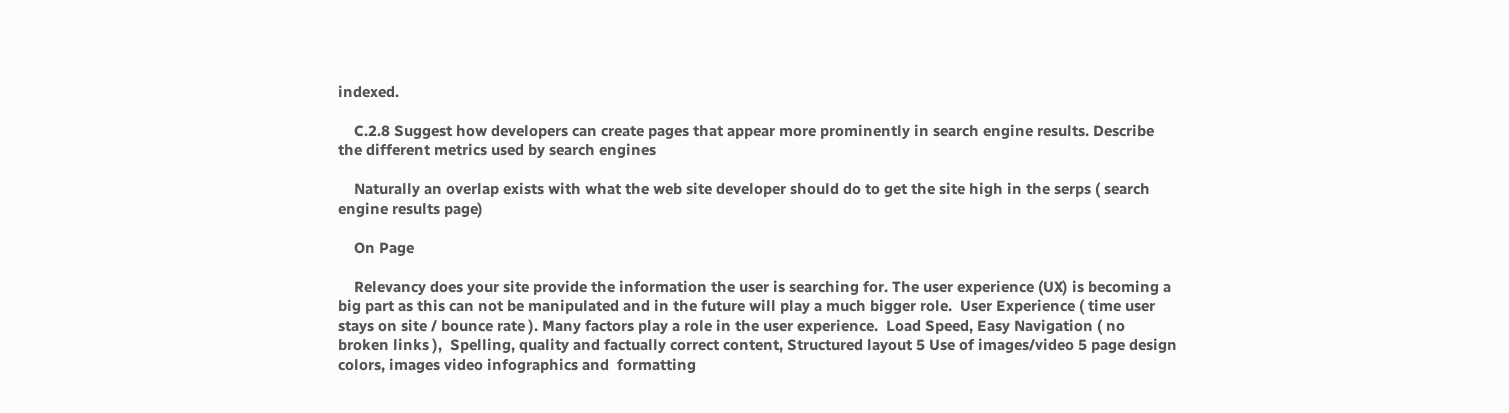indexed.

    C.2.8 Suggest how developers can create pages that appear more prominently in search engine results. Describe the different metrics used by search engines

    Naturally an overlap exists with what the web site developer should do to get the site high in the serps ( search engine results page)

    On Page

    Relevancy does your site provide the information the user is searching for. The user experience (UX) is becoming a big part as this can not be manipulated and in the future will play a much bigger role.  User Experience ( time user stays on site / bounce rate ). Many factors play a role in the user experience.  Load Speed, Easy Navigation ( no broken links ),  Spelling, quality and factually correct content, Structured layout 5 Use of images/video 5 page design colors, images video infographics and  formatting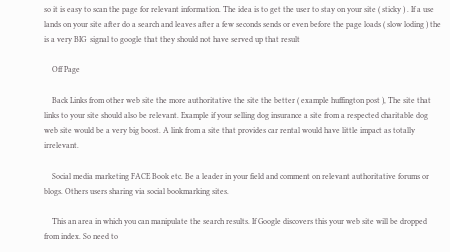so it is easy to scan the page for relevant information. The idea is to get the user to stay on your site ( sticky ) . If a use lands on your site after do a search and leaves after a few seconds sends or even before the page loads ( slow loding ) the is a very BIG  signal to google that they should not have served up that result

    Off Page

    Back Links from other web site the more authoritative the site the better ( example huffington post ), The site that links to your site should also be relevant. Example if your selling dog insurance a site from a respected charitable dog web site would be a very big boost. A link from a site that provides car rental would have little impact as totally irrelevant.

    Social media marketing FACE Book etc. Be a leader in your field and comment on relevant authoritative forums or blogs. Others users sharing via social bookmarking sites.

    This an area in which you can manipulate the search results. If Google discovers this your web site will be dropped from index. So need to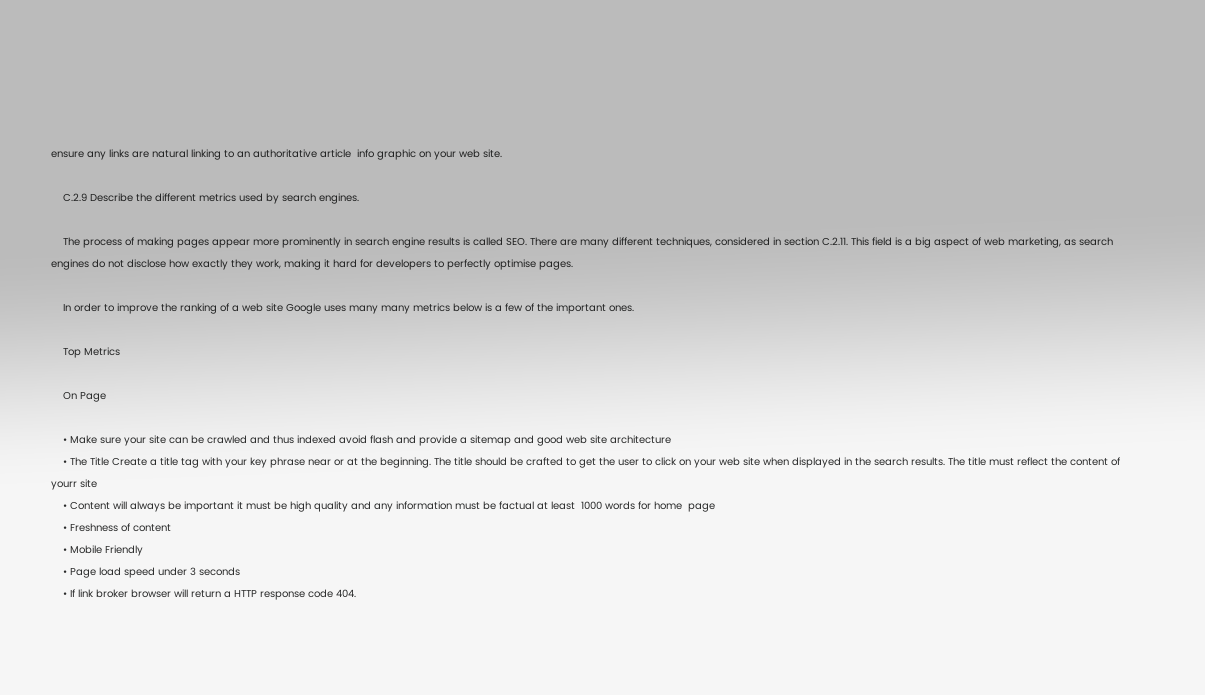ensure any links are natural linking to an authoritative article  info graphic on your web site.

    C.2.9 Describe the different metrics used by search engines.

    The process of making pages appear more prominently in search engine results is called SEO. There are many different techniques, considered in section C.2.11. This field is a big aspect of web marketing, as search engines do not disclose how exactly they work, making it hard for developers to perfectly optimise pages.

    In order to improve the ranking of a web site Google uses many many metrics below is a few of the important ones.

    Top Metrics

    On Page

    • Make sure your site can be crawled and thus indexed avoid flash and provide a sitemap and good web site architecture
    • The Title Create a title tag with your key phrase near or at the beginning. The title should be crafted to get the user to click on your web site when displayed in the search results. The title must reflect the content of yourr site
    • Content will always be important it must be high quality and any information must be factual at least  1000 words for home  page
    • Freshness of content
    • Mobile Friendly
    • Page load speed under 3 seconds
    • If link broker browser will return a HTTP response code 404.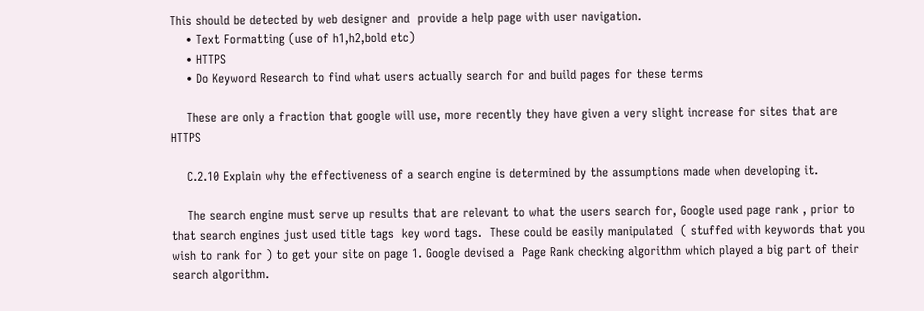This should be detected by web designer and  provide a help page with user navigation.
    • Text Formatting (use of h1,h2,bold etc)
    • HTTPS
    • Do Keyword Research to find what users actually search for and build pages for these terms

    These are only a fraction that google will use, more recently they have given a very slight increase for sites that are HTTPS

    C.2.10 Explain why the effectiveness of a search engine is determined by the assumptions made when developing it.

    The search engine must serve up results that are relevant to what the users search for, Google used page rank , prior to that search engines just used title tags  key word tags.  These could be easily manipulated  ( stuffed with keywords that you wish to rank for ) to get your site on page 1. Google devised a  Page Rank checking algorithm which played a big part of their search algorithm.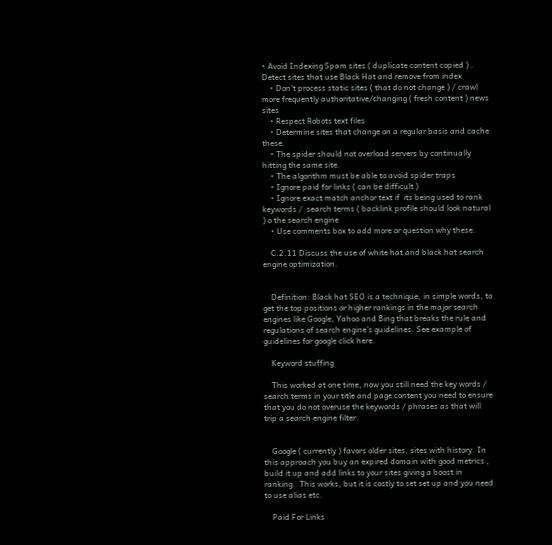• Avoid Indexing Spam sites ( duplicate content copied ) . Detect sites that use Black Hat and remove from index
    • Don't process static sites ( that do not change ) / crawl  more frequently authoritative/changing ( fresh content ) news  sites
    • Respect Robots text files
    • Determine sites that change on a regular basis and cache these.
    • The spider should not overload servers by continually hitting the same site.
    • The algorithm must be able to avoid spider traps
    • Ignore paid for links ( can be difficult )
    • Ignore exact match anchor text if  its being used to rank keywords /  search terms ( backlink profile should look natural ) o the search engine
    • Use comments box to add more or question why these.

    C.2.11 Discuss the use of white hat and black hat search engine optimization.


    Definition: Black hat SEO is a technique, in simple words, to get the top positions or higher rankings in the major search engines like Google, Yahoo and Bing that breaks the rule and regulations of search engine’s guidelines. See example of guidelines for google click here.

    Keyword stuffing

    This worked at one time, now you still need the key words / search terms in your title and page content you need to ensure that you do not overuse the keywords / phrases as that will trip a search engine filter.


    Google ( currently ) favors older sites, sites with history. In this approach you buy an expired domain with good metrics , build it up and add links to your sites giving a boost in ranking.  This works, but it is costly to set set up and you need to use alias etc.

    Paid For Links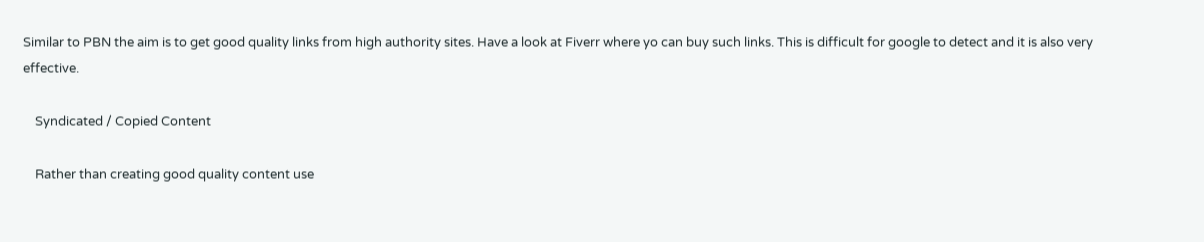Similar to PBN the aim is to get good quality links from high authority sites. Have a look at Fiverr where yo can buy such links. This is difficult for google to detect and it is also very effective.

    Syndicated / Copied Content

    Rather than creating good quality content use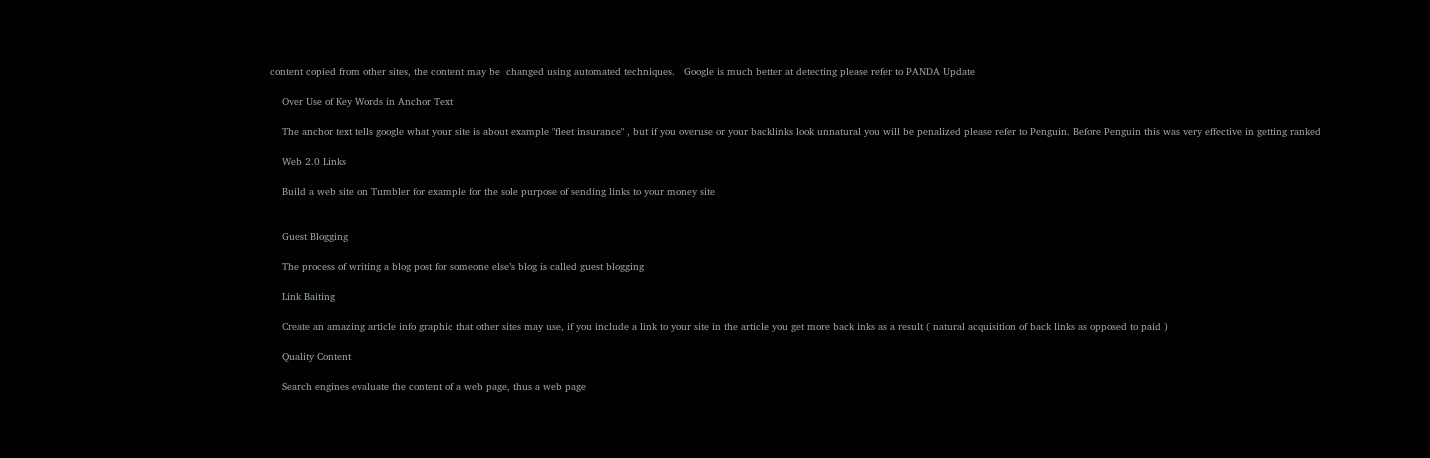content copied from other sites, the content may be  changed using automated techniques.   Google is much better at detecting please refer to PANDA Update

    Over Use of Key Words in Anchor Text

    The anchor text tells google what your site is about example "fleet insurance" , but if you overuse or your backlinks look unnatural you will be penalized please refer to Penguin. Before Penguin this was very effective in getting ranked

    Web 2.0 Links

    Build a web site on Tumbler for example for the sole purpose of sending links to your money site


    Guest Blogging

    The process of writing a blog post for someone else’s blog is called guest blogging

    Link Baiting

    Create an amazing article info graphic that other sites may use, if you include a link to your site in the article you get more back inks as a result ( natural acquisition of back links as opposed to paid )

    Quality Content

    Search engines evaluate the content of a web page, thus a web page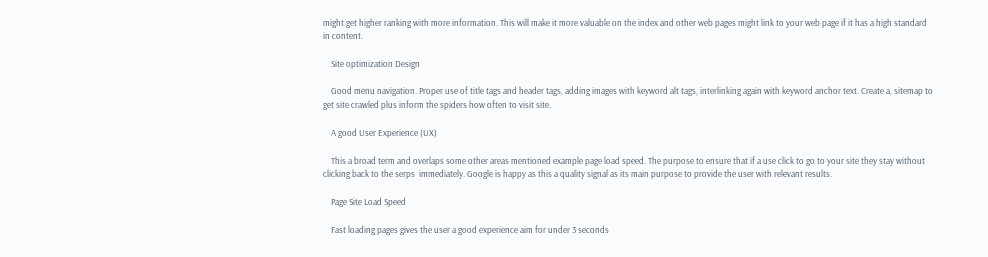might get higher ranking with more information. This will make it more valuable on the index and other web pages might link to your web page if it has a high standard in content.

    Site optimization Design

    Good menu navigation. Proper use of title tags and header tags, adding images with keyword alt tags, interlinking again with keyword anchor text. Create a, sitemap to get site crawled plus inform the spiders how often to visit site.

    A good User Experience (UX)

    This a broad term and overlaps some other areas mentioned example page load speed. The purpose to ensure that if a use click to go to your site they stay without clicking back to the serps  immediately. Google is happy as this a quality signal as its main purpose to provide the user with relevant results.

    Page Site Load Speed

    Fast loading pages gives the user a good experience aim for under 3 seconds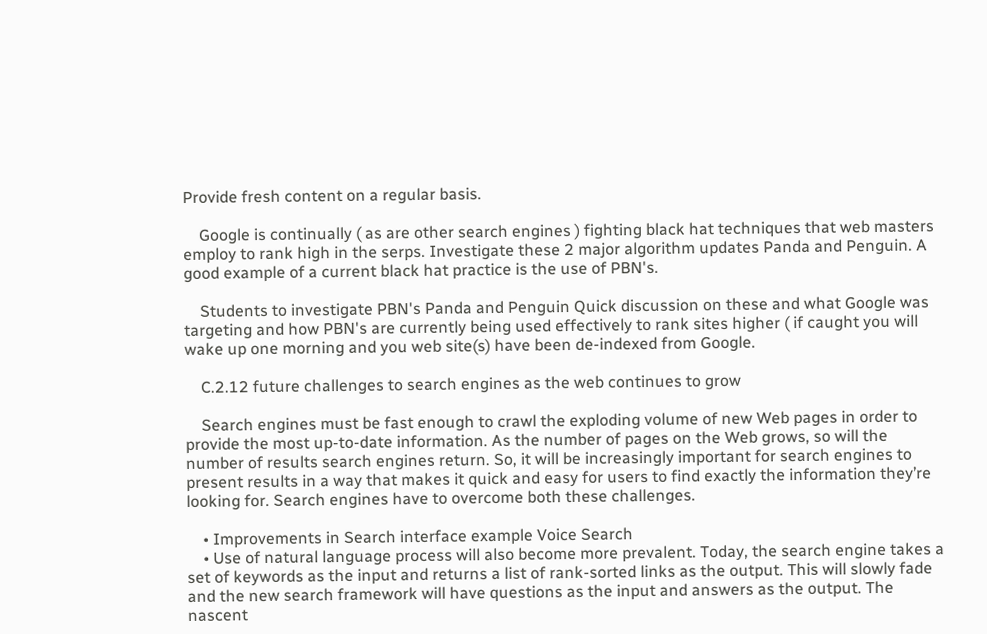Provide fresh content on a regular basis.

    Google is continually ( as are other search engines ) fighting black hat techniques that web masters employ to rank high in the serps. Investigate these 2 major algorithm updates Panda and Penguin. A good example of a current black hat practice is the use of PBN's.

    Students to investigate PBN's Panda and Penguin Quick discussion on these and what Google was targeting and how PBN's are currently being used effectively to rank sites higher ( if caught you will wake up one morning and you web site(s) have been de-indexed from Google.

    C.2.12 future challenges to search engines as the web continues to grow

    Search engines must be fast enough to crawl the exploding volume of new Web pages in order to provide the most up-to-date information. As the number of pages on the Web grows, so will the number of results search engines return. So, it will be increasingly important for search engines to present results in a way that makes it quick and easy for users to find exactly the information they’re looking for. Search engines have to overcome both these challenges.

    • Improvements in Search interface example Voice Search
    • Use of natural language process will also become more prevalent. Today, the search engine takes a set of keywords as the input and returns a list of rank-sorted links as the output. This will slowly fade and the new search framework will have questions as the input and answers as the output. The nascent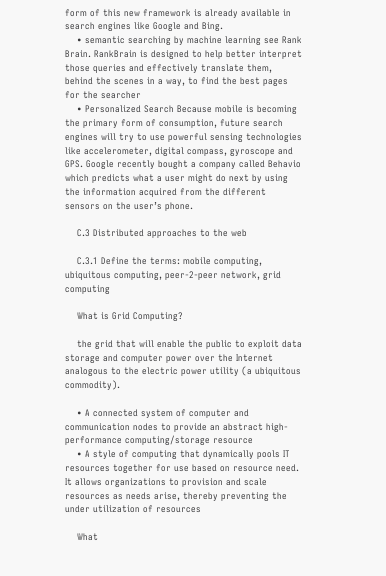form of this new framework is already available in search engines like Google and Bing.
    • semantic searching by machine learning see Rank Brain. RankBrain is designed to help better interpret those queries and effectively translate them, behind the scenes in a way, to find the best pages for the searcher
    • Personalized Search Because mobile is becoming the primary form of consumption, future search engines will try to use powerful sensing technologies like accelerometer, digital compass, gyroscope and GPS. Google recently bought a company called Behavio which predicts what a user might do next by using the information acquired from the different sensors on the user’s phone.

    C.3 Distributed approaches to the web

    C.3.1 Define the terms: mobile computing, ubiquitous computing, peer-2-peer network, grid computing

    What is Grid Computing?

    the grid that will enable the public to exploit data storage and computer power over the Internet analogous to the electric power utility (a ubiquitous commodity).

    • A connected system of computer and communication nodes to provide an abstract high-performance computing/storage resource
    • A style of computing that dynamically pools IT resources together for use based on resource need. It allows organizations to provision and scale resources as needs arise, thereby preventing the under utilization of resources

    What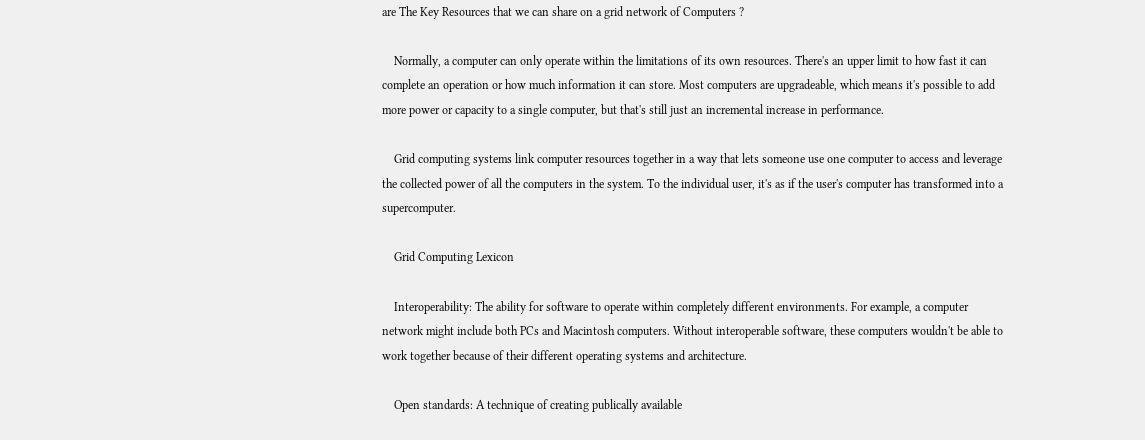are The Key Resources that we can share on a grid network of Computers ?

    Normally, a computer can only operate within the limitations of its own resources. There's an upper limit to how fast it can complete an operation or how much information it can store. Most computers are upgradeable, which means it's possible to add more power or capacity to a single computer, but that's still just an incremental increase in performance.

    Grid computing systems link computer resources together in a way that lets someone use one computer to access and leverage the collected power of all the computers in the system. To the individual user, it's as if the user's computer has transformed into a supercomputer.

    Grid Computing Lexicon

    Interoperability: The ability for software to operate within completely different environments. For example, a computer network might include both PCs and Macintosh computers. Without interoperable software, these computers wouldn't be able to work together because of their different operating systems and architecture.

    Open standards: A technique of creating publically available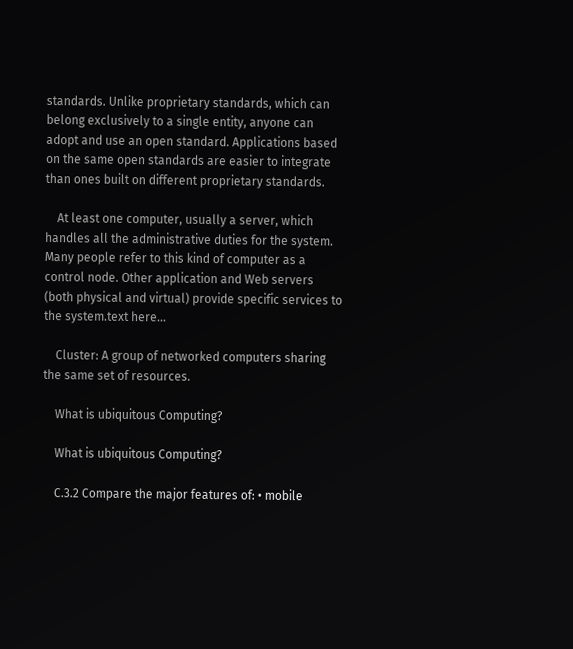standards. Unlike proprietary standards, which can belong exclusively to a single entity, anyone can adopt and use an open standard. Applications based on the same open standards are easier to integrate than ones built on different proprietary standards.

    At least one computer, usually a server, which handles all the administrative duties for the system. Many people refer to this kind of computer as a control node. Other application and Web servers (both physical and virtual) provide specific services to the system.text here...

    Cluster: A group of networked computers sharing the same set of resources.

    What is ubiquitous Computing?

    What is ubiquitous Computing?

    C.3.2 Compare the major features of: • mobile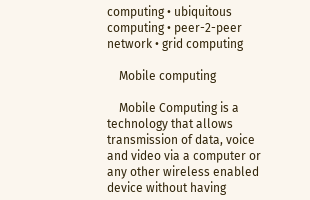computing • ubiquitous computing • peer-2-peer network • grid computing

    Mobile computing

    Mobile Computing is a technology that allows transmission of data, voice and video via a computer or any other wireless enabled device without having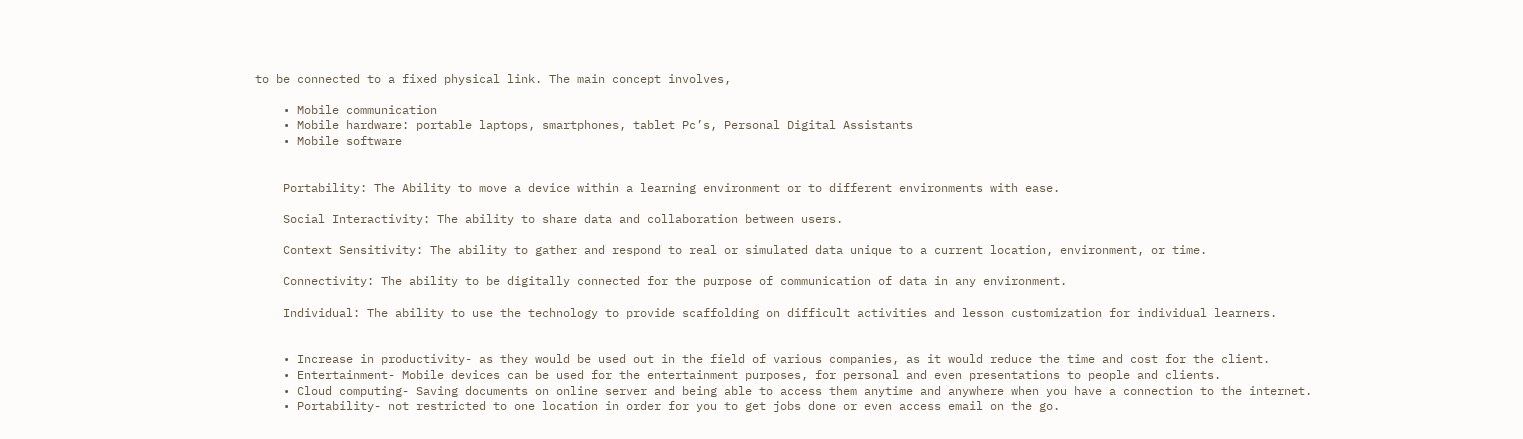to be connected to a fixed physical link. The main concept involves,

    • Mobile communication
    • Mobile hardware: portable laptops, smartphones, tablet Pc’s, Personal Digital Assistants
    • Mobile software


    Portability: The Ability to move a device within a learning environment or to different environments with ease.

    Social Interactivity: The ability to share data and collaboration between users.

    Context Sensitivity: The ability to gather and respond to real or simulated data unique to a current location, environment, or time.

    Connectivity: The ability to be digitally connected for the purpose of communication of data in any environment.

    Individual: The ability to use the technology to provide scaffolding on difficult activities and lesson customization for individual learners.


    • Increase in productivity- as they would be used out in the field of various companies, as it would reduce the time and cost for the client.
    • Entertainment- Mobile devices can be used for the entertainment purposes, for personal and even presentations to people and clients.
    • Cloud computing- Saving documents on online server and being able to access them anytime and anywhere when you have a connection to the internet.
    • Portability- not restricted to one location in order for you to get jobs done or even access email on the go.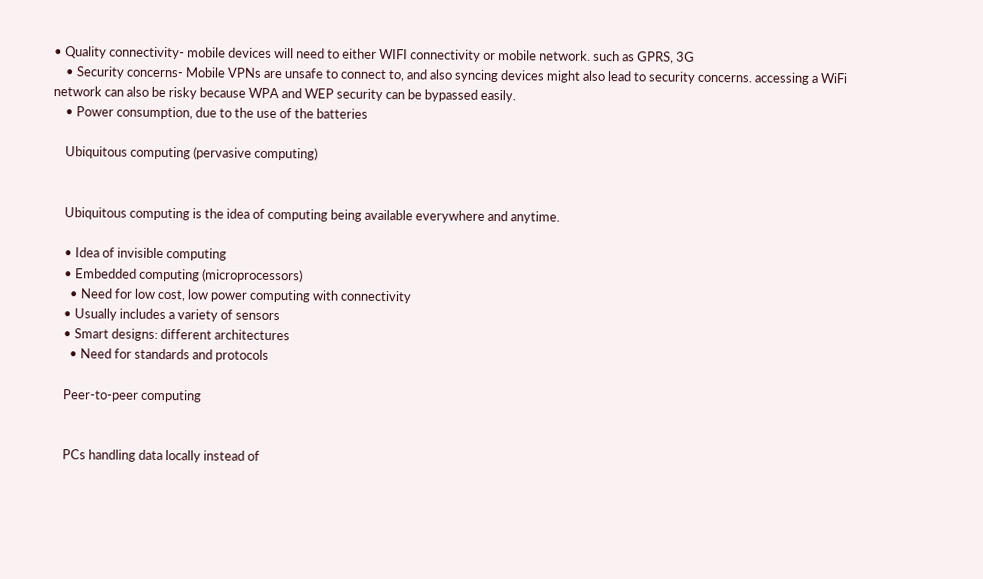• Quality connectivity- mobile devices will need to either WIFI connectivity or mobile network. such as GPRS, 3G
    • Security concerns- Mobile VPNs are unsafe to connect to, and also syncing devices might also lead to security concerns. accessing a WiFi network can also be risky because WPA and WEP security can be bypassed easily.
    • Power consumption, due to the use of the batteries

    Ubiquitous computing (pervasive computing)


    Ubiquitous computing is the idea of computing being available everywhere and anytime.

    • Idea of invisible computing
    • Embedded computing (microprocessors)
      • Need for low cost, low power computing with connectivity
    • Usually includes a variety of sensors
    • Smart designs: different architectures
      • Need for standards and protocols

    Peer-to-peer computing


    PCs handling data locally instead of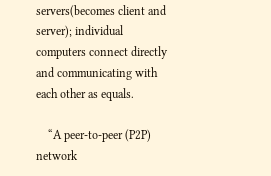servers(becomes client and server); individual computers connect directly and communicating with each other as equals.

    “A peer-to-peer (P2P) network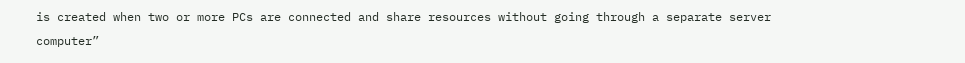is created when two or more PCs are connected and share resources without going through a separate server computer”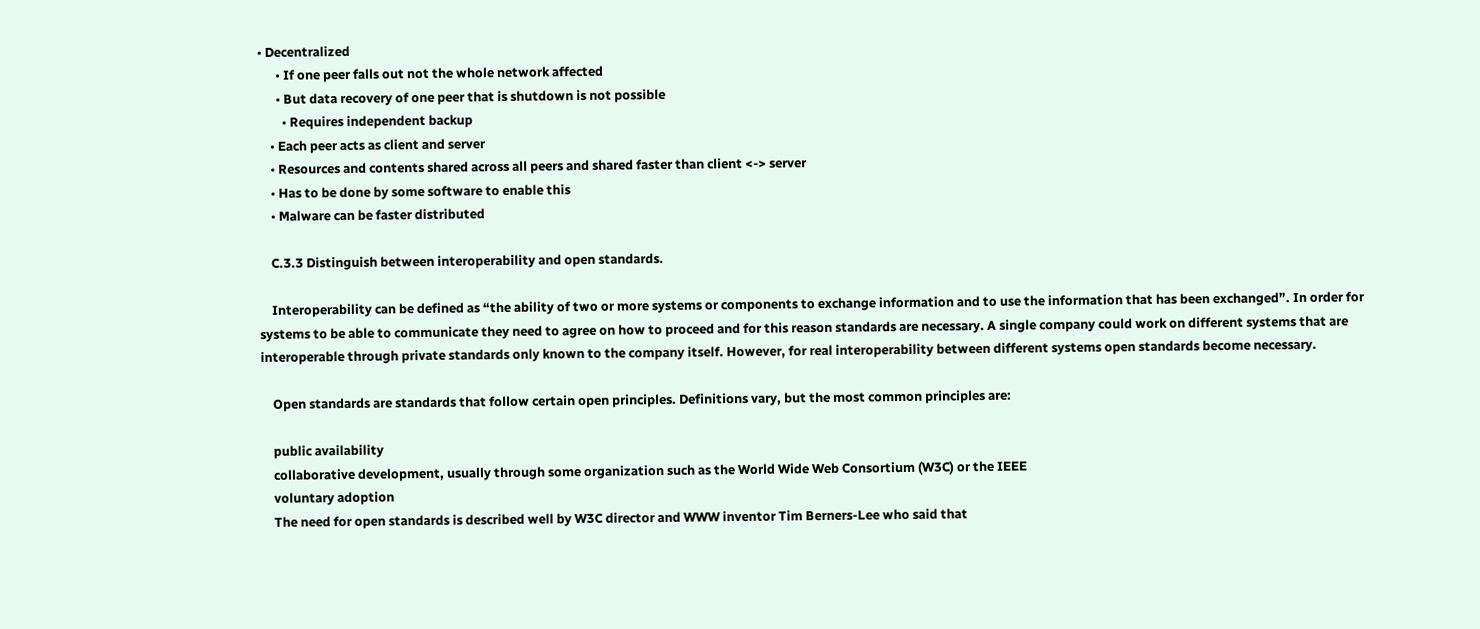• Decentralized
      • If one peer falls out not the whole network affected
      • But data recovery of one peer that is shutdown is not possible
        • Requires independent backup
    • Each peer acts as client and server
    • Resources and contents shared across all peers and shared faster than client <-> server
    • Has to be done by some software to enable this
    • Malware can be faster distributed

    C.3.3 Distinguish between interoperability and open standards.

    Interoperability can be defined as “the ability of two or more systems or components to exchange information and to use the information that has been exchanged”. In order for systems to be able to communicate they need to agree on how to proceed and for this reason standards are necessary. A single company could work on different systems that are interoperable through private standards only known to the company itself. However, for real interoperability between different systems open standards become necessary.

    Open standards are standards that follow certain open principles. Definitions vary, but the most common principles are:

    public availability
    collaborative development, usually through some organization such as the World Wide Web Consortium (W3C) or the IEEE
    voluntary adoption
    The need for open standards is described well by W3C director and WWW inventor Tim Berners-Lee who said that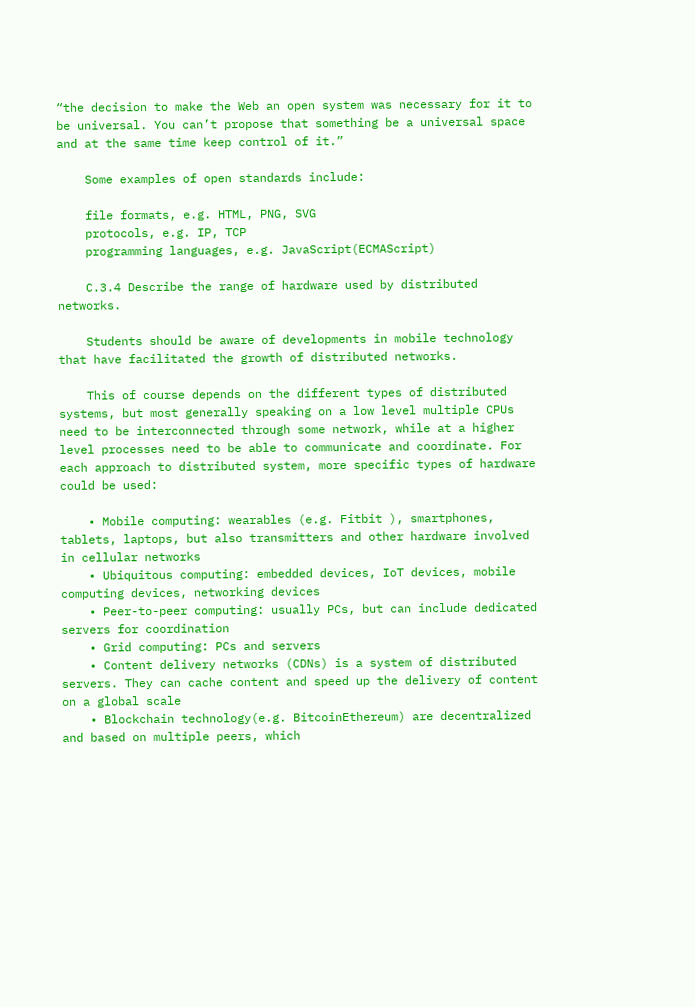“the decision to make the Web an open system was necessary for it to be universal. You can’t propose that something be a universal space and at the same time keep control of it.”

    Some examples of open standards include:

    file formats, e.g. HTML, PNG, SVG
    protocols, e.g. IP, TCP
    programming languages, e.g. JavaScript(ECMAScript)

    C.3.4 Describe the range of hardware used by distributed networks.

    Students should be aware of developments in mobile technology that have facilitated the growth of distributed networks.

    This of course depends on the different types of distributed systems, but most generally speaking on a low level multiple CPUs need to be interconnected through some network, while at a higher level processes need to be able to communicate and coordinate. For each approach to distributed system, more specific types of hardware could be used:

    • Mobile computing: wearables (e.g. Fitbit ), smartphones, tablets, laptops, but also transmitters and other hardware involved in cellular networks
    • Ubiquitous computing: embedded devices, IoT devices, mobile computing devices, networking devices
    • Peer-to-peer computing: usually PCs, but can include dedicated servers for coordination
    • Grid computing: PCs and servers
    • Content delivery networks (CDNs) is a system of distributed servers. They can cache content and speed up the delivery of content on a global scale
    • Blockchain technology(e.g. BitcoinEthereum) are decentralized and based on multiple peers, which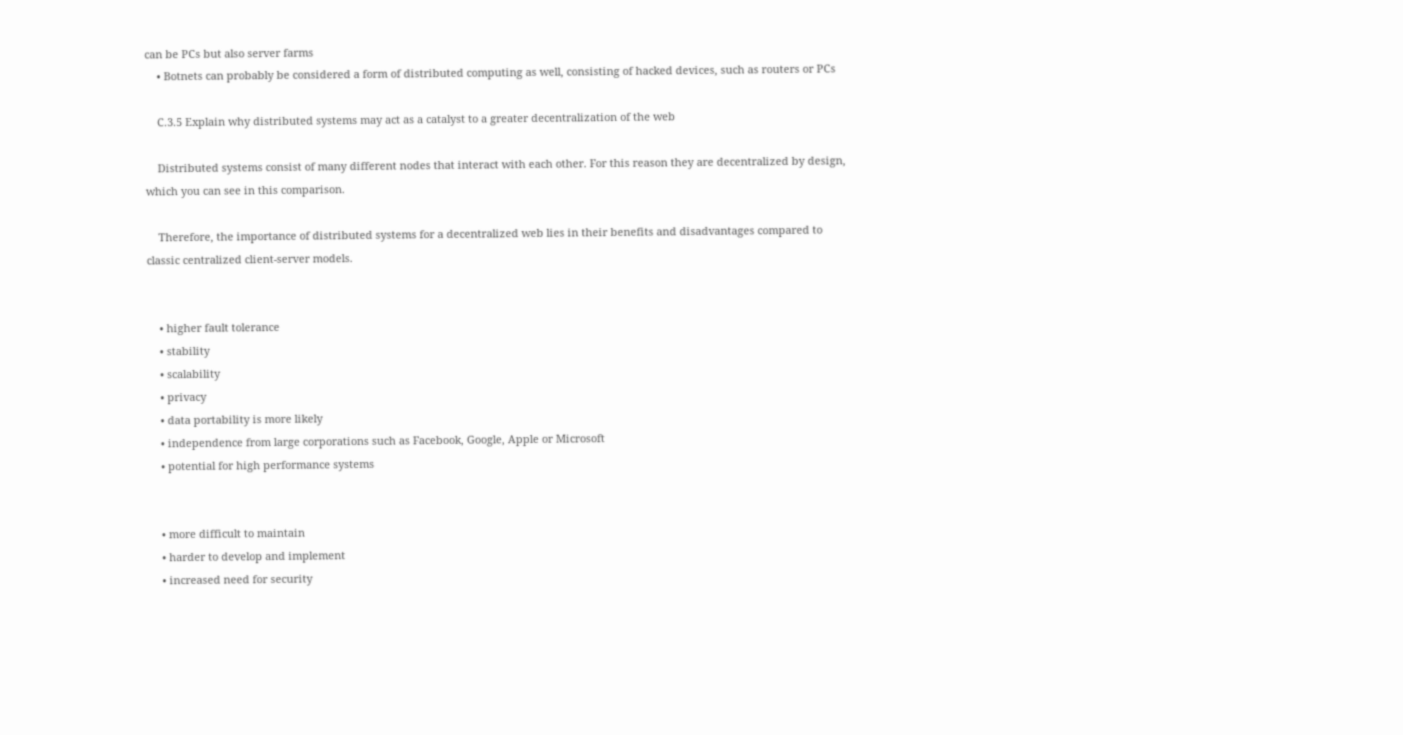can be PCs but also server farms
    • Botnets can probably be considered a form of distributed computing as well, consisting of hacked devices, such as routers or PCs

    C.3.5 Explain why distributed systems may act as a catalyst to a greater decentralization of the web

    Distributed systems consist of many different nodes that interact with each other. For this reason they are decentralized by design, which you can see in this comparison.

    Therefore, the importance of distributed systems for a decentralized web lies in their benefits and disadvantages compared to classic centralized client-server models.


    • higher fault tolerance
    • stability
    • scalability
    • privacy
    • data portability is more likely
    • independence from large corporations such as Facebook, Google, Apple or Microsoft
    • potential for high performance systems


    • more difficult to maintain
    • harder to develop and implement
    • increased need for security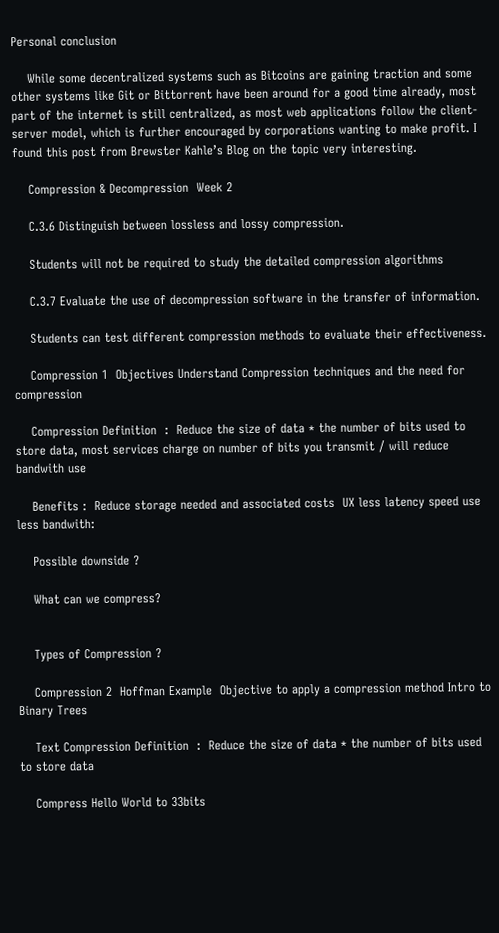Personal conclusion

    While some decentralized systems such as Bitcoins are gaining traction and some other systems like Git or Bittorrent have been around for a good time already, most part of the internet is still centralized, as most web applications follow the client-server model, which is further encouraged by corporations wanting to make profit. I found this post from Brewster Kahle’s Blog on the topic very interesting.

    Compression & Decompression  Week 2

    C.3.6 Distinguish between lossless and lossy compression.

    Students will not be required to study the detailed compression algorithms

    C.3.7 Evaluate the use of decompression software in the transfer of information.

    Students can test different compression methods to evaluate their effectiveness.

    Compression 1  Objectives Understand Compression techniques and the need for compression

    Compression Definition  :  Reduce the size of data * the number of bits used to store data, most services charge on number of bits you transmit / will reduce bandwith use

    Benefits :  Reduce storage needed and associated costs  UX less latency speed use less bandwith:

    Possible downside ?

    What can we compress?


    Types of Compression ?

    Compression 2  Hoffman Example  Objective to apply a compression method Intro to Binary Trees

    Text Compression Definition  :  Reduce the size of data * the number of bits used to store data

    Compress Hello World to 33bits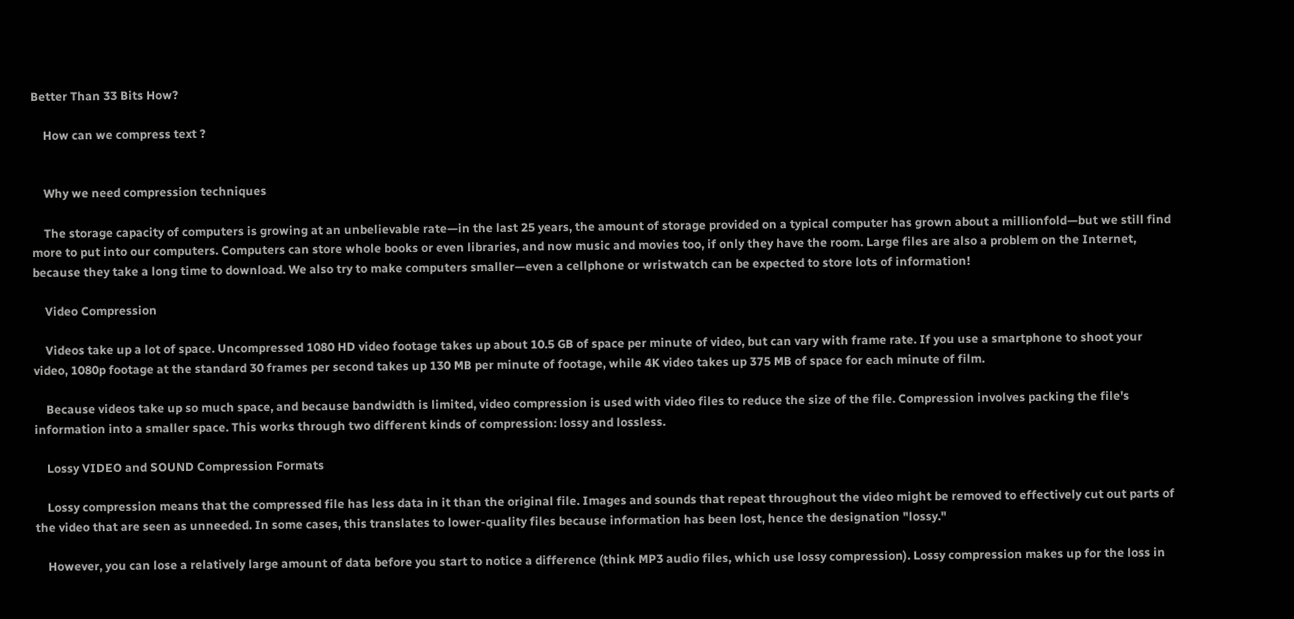Better Than 33 Bits How?

    How can we compress text ?


    Why we need compression techniques

    The storage capacity of computers is growing at an unbelievable rate—in the last 25 years, the amount of storage provided on a typical computer has grown about a millionfold—but we still find more to put into our computers. Computers can store whole books or even libraries, and now music and movies too, if only they have the room. Large files are also a problem on the Internet, because they take a long time to download. We also try to make computers smaller—even a cellphone or wristwatch can be expected to store lots of information!

    Video Compression

    Videos take up a lot of space. Uncompressed 1080 HD video footage takes up about 10.5 GB of space per minute of video, but can vary with frame rate. If you use a smartphone to shoot your video, 1080p footage at the standard 30 frames per second takes up 130 MB per minute of footage, while 4K video takes up 375 MB of space for each minute of film.

    Because videos take up so much space, and because bandwidth is limited, video compression is used with video files to reduce the size of the file. Compression involves packing the file's information into a smaller space. This works through two different kinds of compression: lossy and lossless.

    Lossy VIDEO and SOUND Compression Formats

    Lossy compression means that the compressed file has less data in it than the original file. Images and sounds that repeat throughout the video might be removed to effectively cut out parts of the video that are seen as unneeded. In some cases, this translates to lower-quality files because information has been lost, hence the designation "lossy."

    However, you can lose a relatively large amount of data before you start to notice a difference (think MP3 audio files, which use lossy compression). Lossy compression makes up for the loss in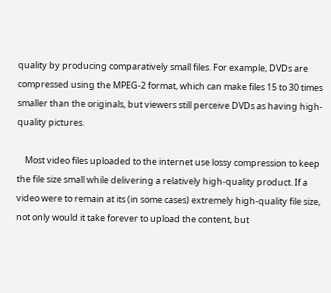quality by producing comparatively small files. For example, DVDs are compressed using the MPEG-2 format, which can make files 15 to 30 times smaller than the originals, but viewers still perceive DVDs as having high-quality pictures.

    Most video files uploaded to the internet use lossy compression to keep the file size small while delivering a relatively high-quality product. If a video were to remain at its (in some cases) extremely high-quality file size, not only would it take forever to upload the content, but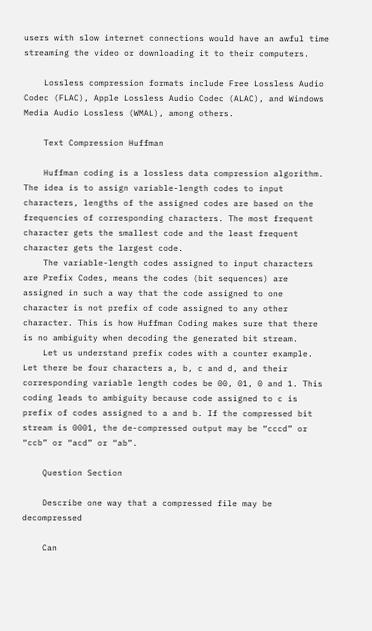users with slow internet connections would have an awful time streaming the video or downloading it to their computers.

    Lossless compression formats include Free Lossless Audio Codec (FLAC), Apple Lossless Audio Codec (ALAC), and Windows Media Audio Lossless (WMAL), among others.

    Text Compression Huffman

    Huffman coding is a lossless data compression algorithm. The idea is to assign variable-length codes to input characters, lengths of the assigned codes are based on the frequencies of corresponding characters. The most frequent character gets the smallest code and the least frequent character gets the largest code.
    The variable-length codes assigned to input characters are Prefix Codes, means the codes (bit sequences) are assigned in such a way that the code assigned to one character is not prefix of code assigned to any other character. This is how Huffman Coding makes sure that there is no ambiguity when decoding the generated bit stream.
    Let us understand prefix codes with a counter example. Let there be four characters a, b, c and d, and their corresponding variable length codes be 00, 01, 0 and 1. This coding leads to ambiguity because code assigned to c is prefix of codes assigned to a and b. If the compressed bit stream is 0001, the de-compressed output may be “cccd” or “ccb” or “acd” or “ab”.

    Question Section

    Describe one way that a compressed file may be decompressed

    Can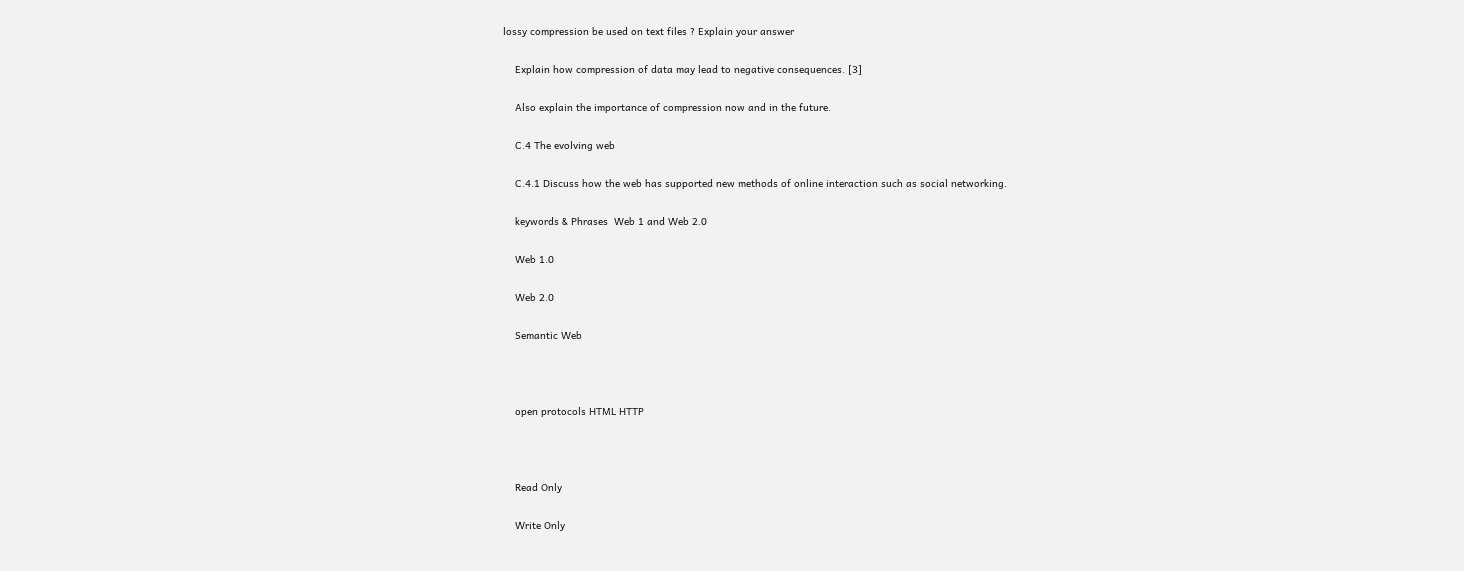lossy compression be used on text files ? Explain your answer

    Explain how compression of data may lead to negative consequences. [3]

    Also explain the importance of compression now and in the future.

    C.4 The evolving web

    C.4.1 Discuss how the web has supported new methods of online interaction such as social networking.

    keywords & Phrases  Web 1 and Web 2.0

    Web 1.0

    Web 2.0

    Semantic Web



    open protocols HTML HTTP



    Read Only

    Write Only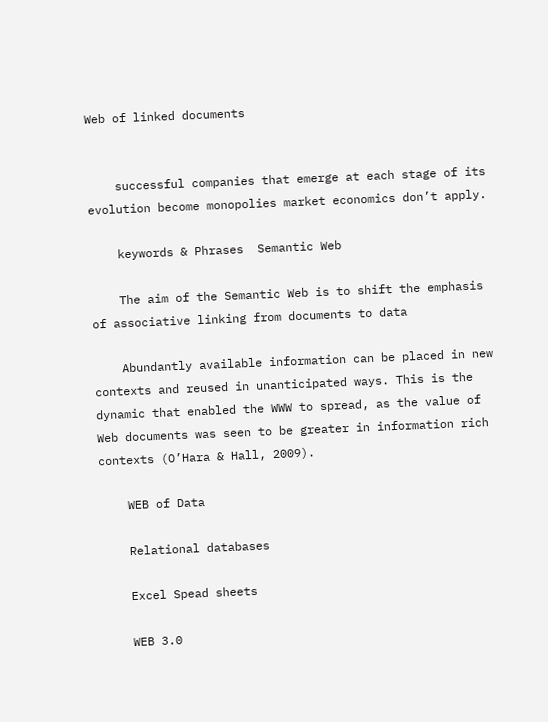Web of linked documents


    successful companies that emerge at each stage of its evolution become monopolies market economics don’t apply.

    keywords & Phrases  Semantic Web

    The aim of the Semantic Web is to shift the emphasis of associative linking from documents to data

    Abundantly available information can be placed in new contexts and reused in unanticipated ways. This is the dynamic that enabled the WWW to spread, as the value of Web documents was seen to be greater in information rich contexts (O’Hara & Hall, 2009).

    WEB of Data

    Relational databases

    Excel Spead sheets

    WEB 3.0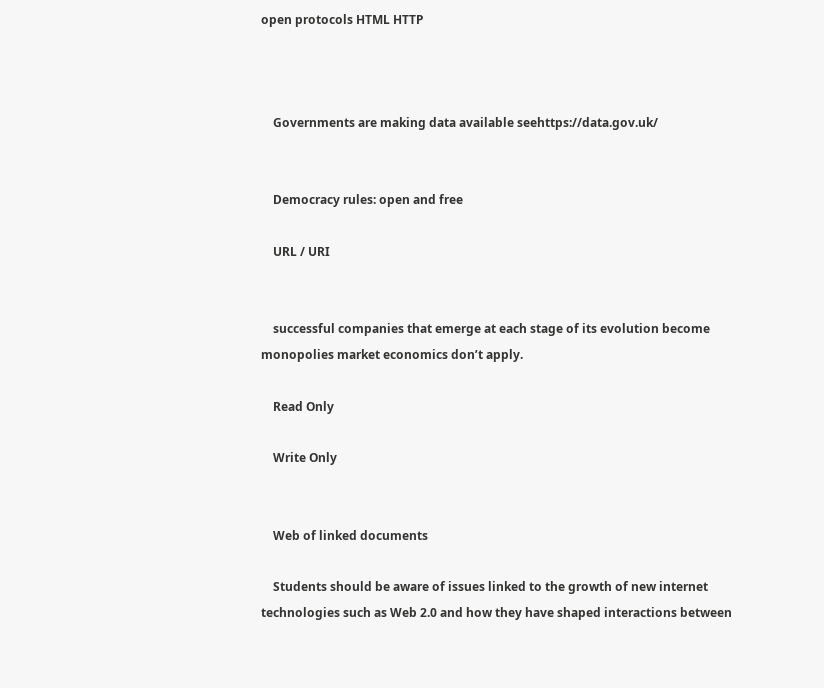open protocols HTML HTTP



    Governments are making data available seehttps://data.gov.uk/


    Democracy rules: open and free

    URL / URI


    successful companies that emerge at each stage of its evolution become monopolies market economics don’t apply.

    Read Only

    Write Only


    Web of linked documents

    Students should be aware of issues linked to the growth of new internet technologies such as Web 2.0 and how they have shaped interactions between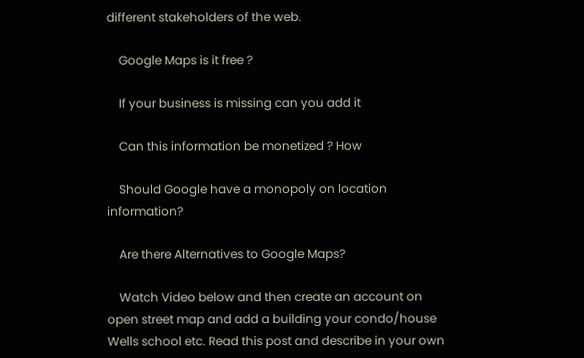different stakeholders of the web.

    Google Maps is it free ?

    If your business is missing can you add it

    Can this information be monetized ? How

    Should Google have a monopoly on location information?

    Are there Alternatives to Google Maps?

    Watch Video below and then create an account on open street map and add a building your condo/house Wells school etc. Read this post and describe in your own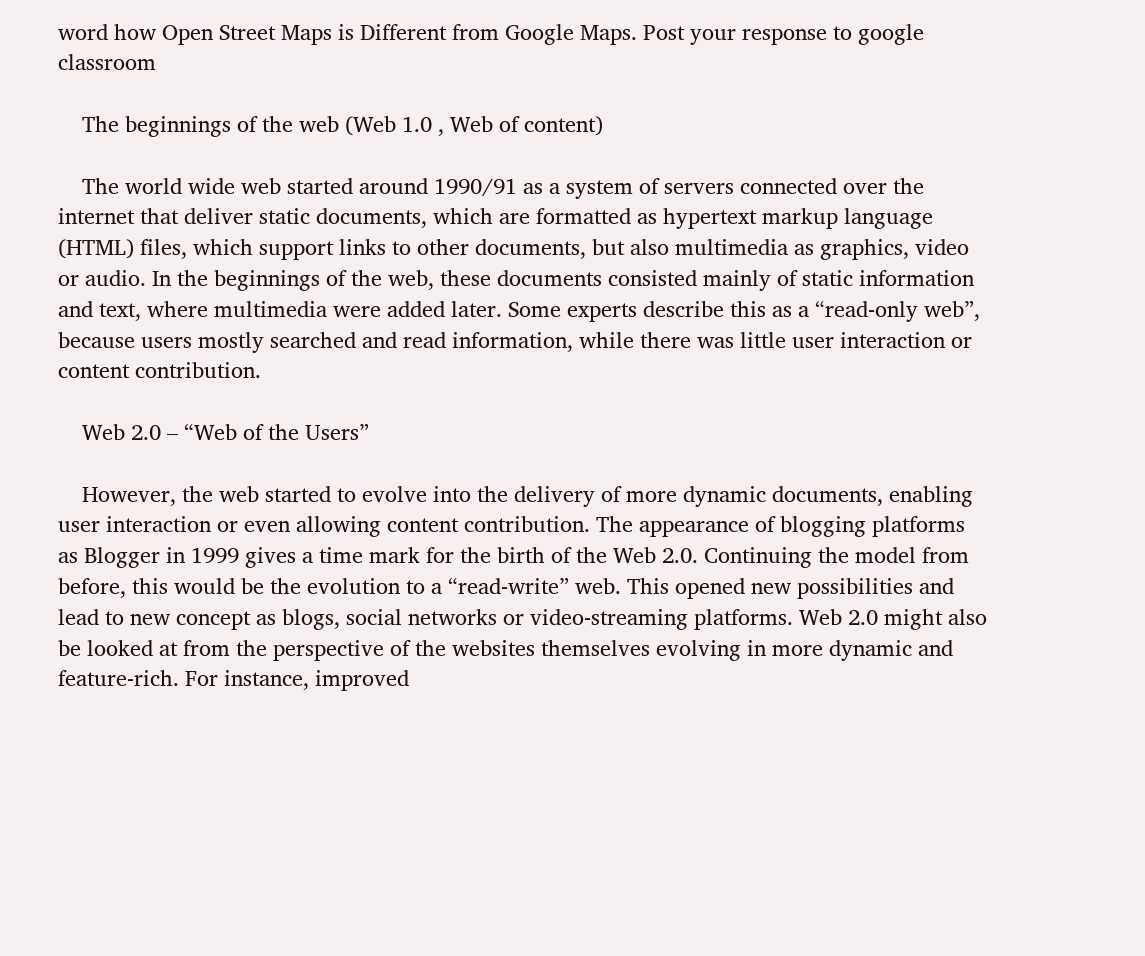word how Open Street Maps is Different from Google Maps. Post your response to google classroom

    The beginnings of the web (Web 1.0 , Web of content)

    The world wide web started around 1990/91 as a system of servers connected over the internet that deliver static documents, which are formatted as hypertext markup language (HTML) files, which support links to other documents, but also multimedia as graphics, video or audio. In the beginnings of the web, these documents consisted mainly of static information and text, where multimedia were added later. Some experts describe this as a “read-only web”, because users mostly searched and read information, while there was little user interaction or content contribution.

    Web 2.0 – “Web of the Users”

    However, the web started to evolve into the delivery of more dynamic documents, enabling user interaction or even allowing content contribution. The appearance of blogging platforms as Blogger in 1999 gives a time mark for the birth of the Web 2.0. Continuing the model from before, this would be the evolution to a “read-write” web. This opened new possibilities and lead to new concept as blogs, social networks or video-streaming platforms. Web 2.0 might also be looked at from the perspective of the websites themselves evolving in more dynamic and feature-rich. For instance, improved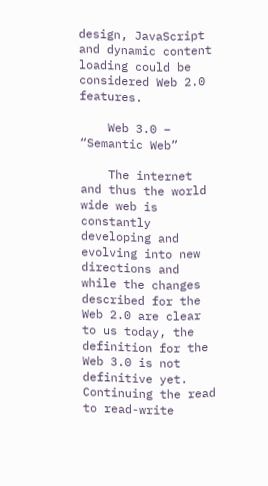design, JavaScript and dynamic content loading could be considered Web 2.0 features.

    Web 3.0 – “Semantic Web”

    The internet and thus the world wide web is constantly developing and evolving into new directions and while the changes described for the Web 2.0 are clear to us today, the definition for the Web 3.0 is not definitive yet. Continuing the read to read-write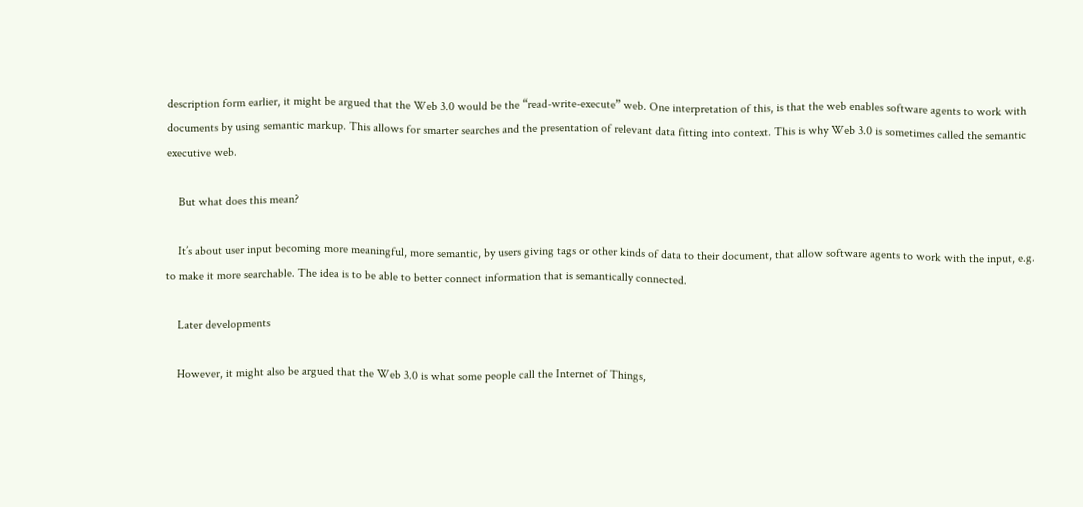description form earlier, it might be argued that the Web 3.0 would be the “read-write-execute” web. One interpretation of this, is that the web enables software agents to work with documents by using semantic markup. This allows for smarter searches and the presentation of relevant data fitting into context. This is why Web 3.0 is sometimes called the semantic executive web.

    But what does this mean?

    It’s about user input becoming more meaningful, more semantic, by users giving tags or other kinds of data to their document, that allow software agents to work with the input, e.g. to make it more searchable. The idea is to be able to better connect information that is semantically connected.

    Later developments

    However, it might also be argued that the Web 3.0 is what some people call the Internet of Things,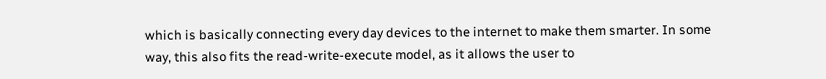which is basically connecting every day devices to the internet to make them smarter. In some way, this also fits the read-write-execute model, as it allows the user to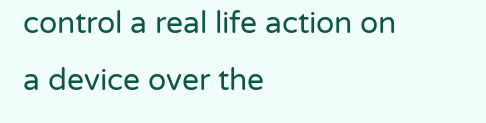control a real life action on a device over the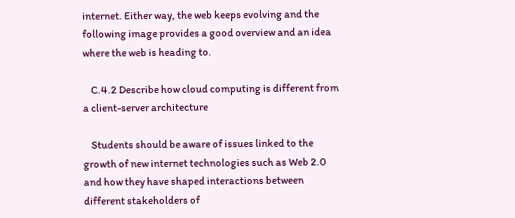internet. Either way, the web keeps evolving and the following image provides a good overview and an idea where the web is heading to.

    C.4.2 Describe how cloud computing is different from a client-server architecture

    Students should be aware of issues linked to the growth of new internet technologies such as Web 2.0 and how they have shaped interactions between different stakeholders of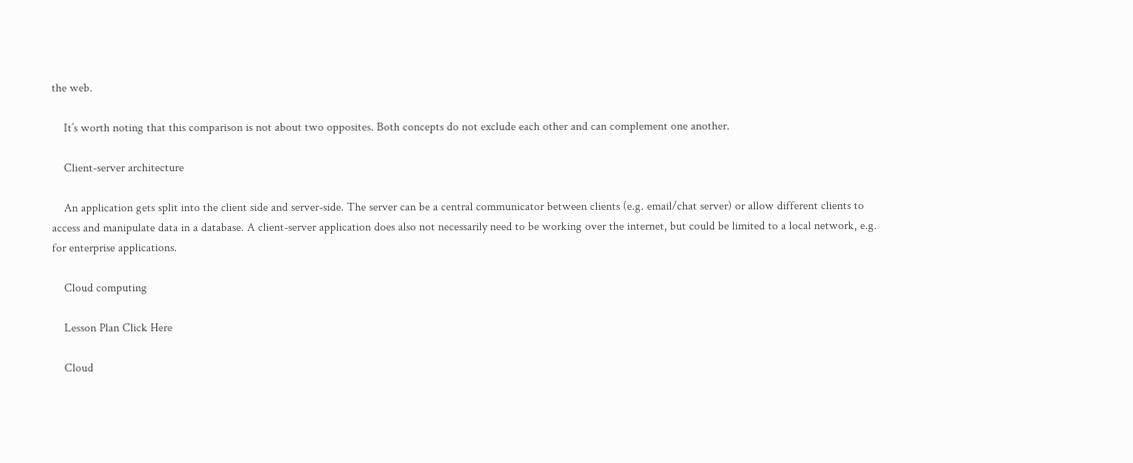the web.

    It’s worth noting that this comparison is not about two opposites. Both concepts do not exclude each other and can complement one another.

    Client-server architecture

    An application gets split into the client side and server-side. The server can be a central communicator between clients (e.g. email/chat server) or allow different clients to access and manipulate data in a database. A client-server application does also not necessarily need to be working over the internet, but could be limited to a local network, e.g. for enterprise applications.

    Cloud computing

    Lesson Plan Click Here

    Cloud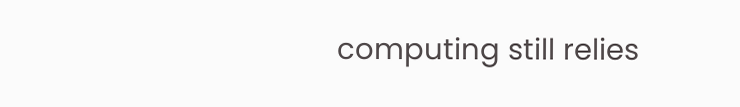computing still relies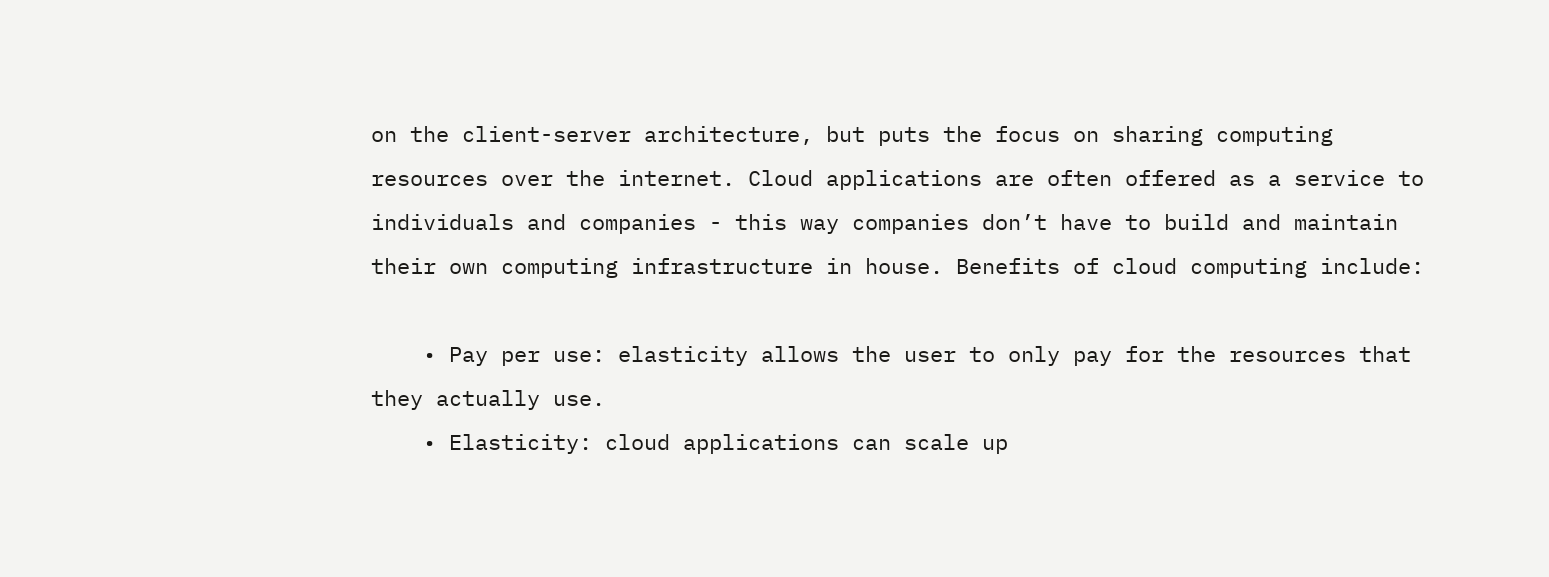on the client-server architecture, but puts the focus on sharing computing resources over the internet. Cloud applications are often offered as a service to individuals and companies - this way companies don’t have to build and maintain their own computing infrastructure in house. Benefits of cloud computing include:

    • Pay per use: elasticity allows the user to only pay for the resources that they actually use.
    • Elasticity: cloud applications can scale up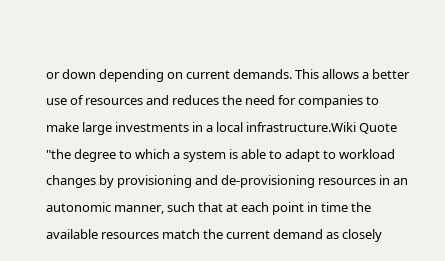or down depending on current demands. This allows a better use of resources and reduces the need for companies to make large investments in a local infrastructure.Wiki Quote "the degree to which a system is able to adapt to workload changes by provisioning and de-provisioning resources in an autonomic manner, such that at each point in time the available resources match the current demand as closely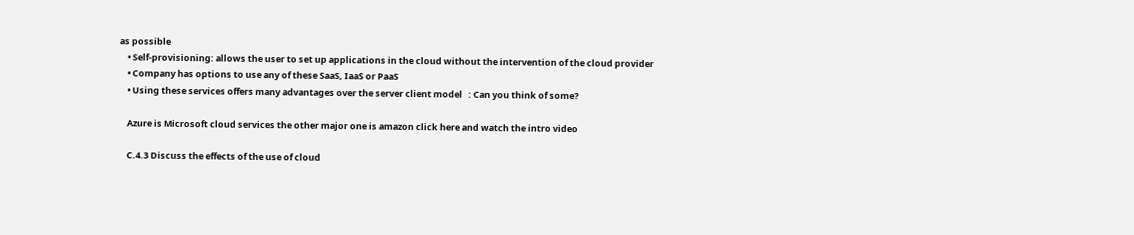as possible
    • Self-provisioning: allows the user to set up applications in the cloud without the intervention of the cloud provider
    • Company has options to use any of these SaaS, IaaS or PaaS
    • Using these services offers many advantages over the server client model   : Can you think of some?

    Azure is Microsoft cloud services the other major one is amazon click here and watch the intro video

    C.4.3 Discuss the effects of the use of cloud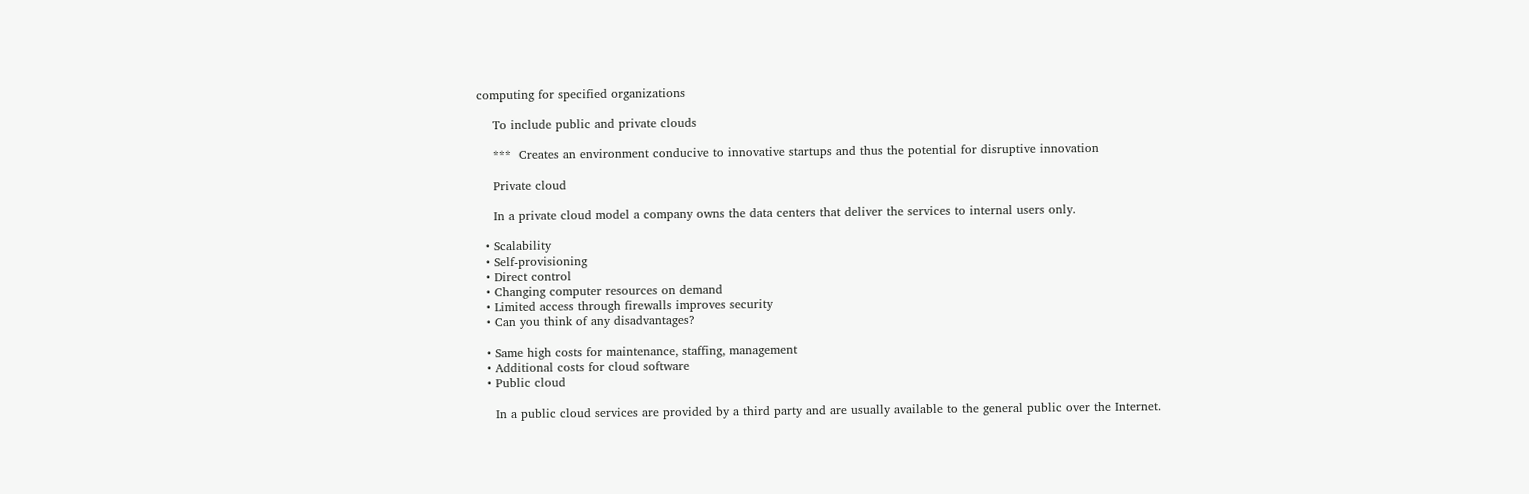computing for specified organizations

    To include public and private clouds

    ***  Creates an environment conducive to innovative startups and thus the potential for disruptive innovation

    Private cloud

    In a private cloud model a company owns the data centers that deliver the services to internal users only.

  • Scalability
  • Self-provisioning
  • Direct control
  • Changing computer resources on demand
  • Limited access through firewalls improves security
  • Can you think of any disadvantages?

  • Same high costs for maintenance, staffing, management
  • Additional costs for cloud software
  • Public cloud

    In a public cloud services are provided by a third party and are usually available to the general public over the Internet.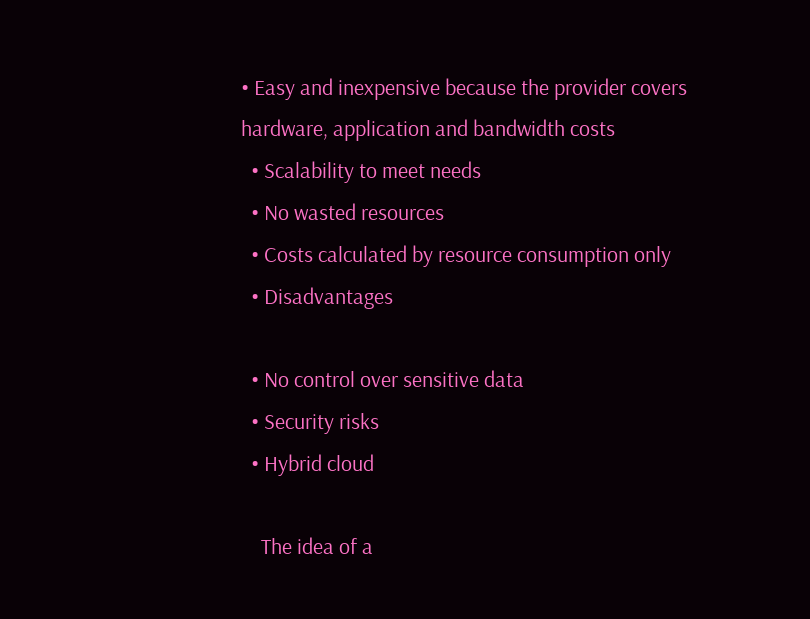• Easy and inexpensive because the provider covers hardware, application and bandwidth costs
  • Scalability to meet needs
  • No wasted resources
  • Costs calculated by resource consumption only
  • Disadvantages

  • No control over sensitive data
  • Security risks
  • Hybrid cloud

    The idea of a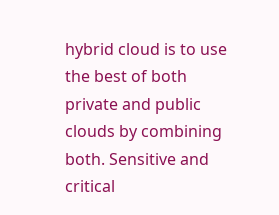hybrid cloud is to use the best of both private and public clouds by combining both. Sensitive and critical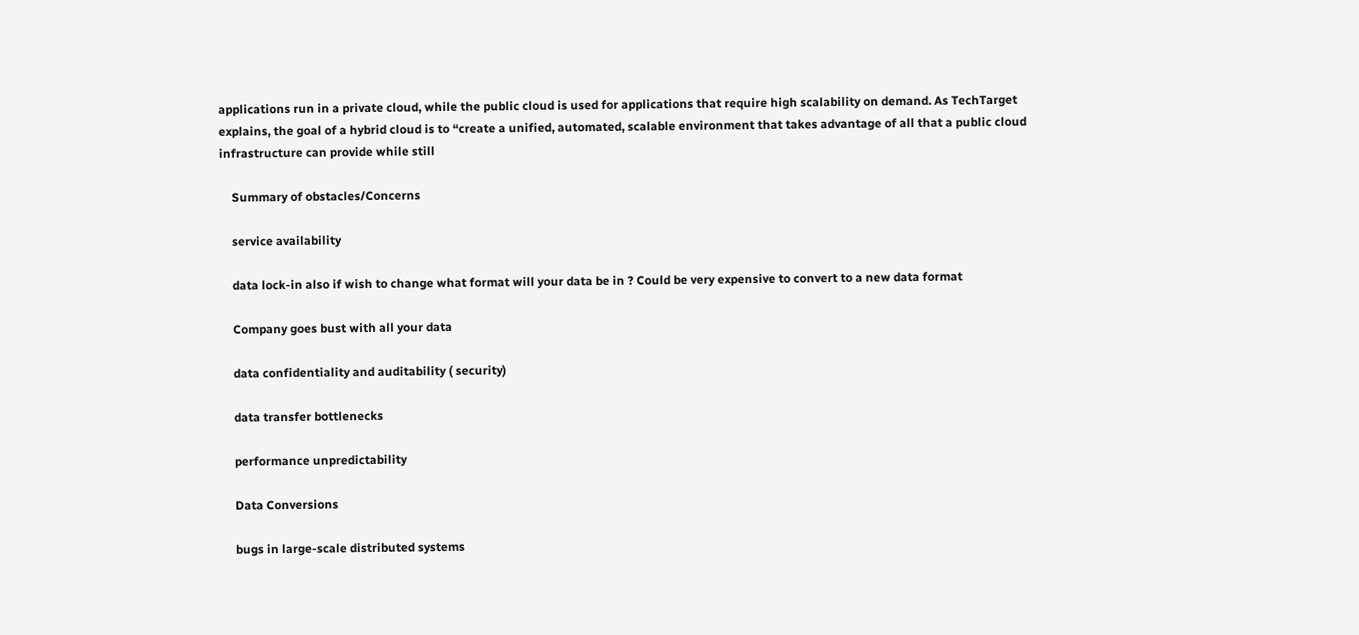applications run in a private cloud, while the public cloud is used for applications that require high scalability on demand. As TechTarget explains, the goal of a hybrid cloud is to “create a unified, automated, scalable environment that takes advantage of all that a public cloud infrastructure can provide while still

    Summary of obstacles/Concerns

    service availability

    data lock-in also if wish to change what format will your data be in ? Could be very expensive to convert to a new data format

    Company goes bust with all your data

    data confidentiality and auditability ( security)

    data transfer bottlenecks

    performance unpredictability

    Data Conversions

    bugs in large-scale distributed systems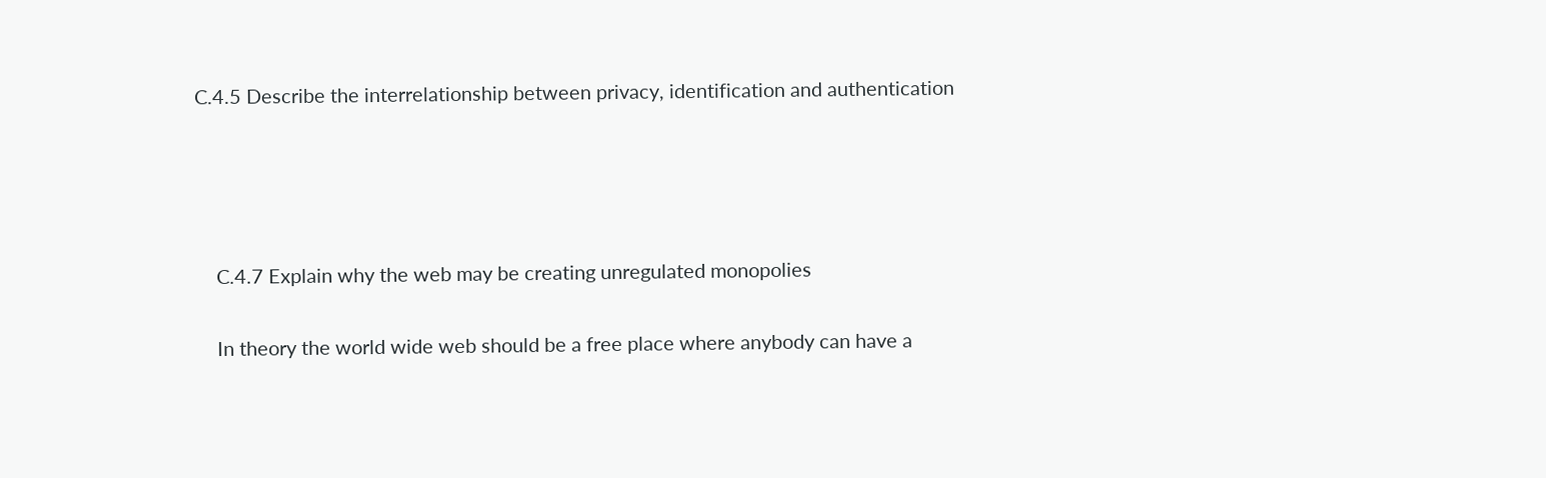C.4.5 Describe the interrelationship between privacy, identification and authentication




    C.4.7 Explain why the web may be creating unregulated monopolies

    In theory the world wide web should be a free place where anybody can have a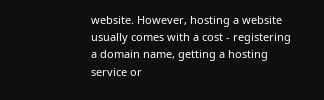website. However, hosting a website usually comes with a cost - registering a domain name, getting a hosting service or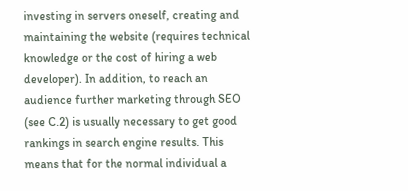investing in servers oneself, creating and maintaining the website (requires technical knowledge or the cost of hiring a web developer). In addition, to reach an audience further marketing through SEO (see C.2) is usually necessary to get good rankings in search engine results. This means that for the normal individual a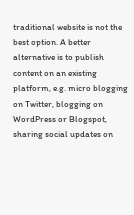traditional website is not the best option. A better alternative is to publish content on an existing platform, e.g. micro blogging on Twitter, blogging on WordPress or Blogspot, sharing social updates on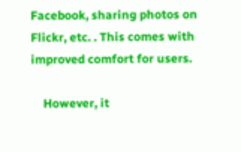Facebook, sharing photos on Flickr, etc. . This comes with improved comfort for users.

    However, it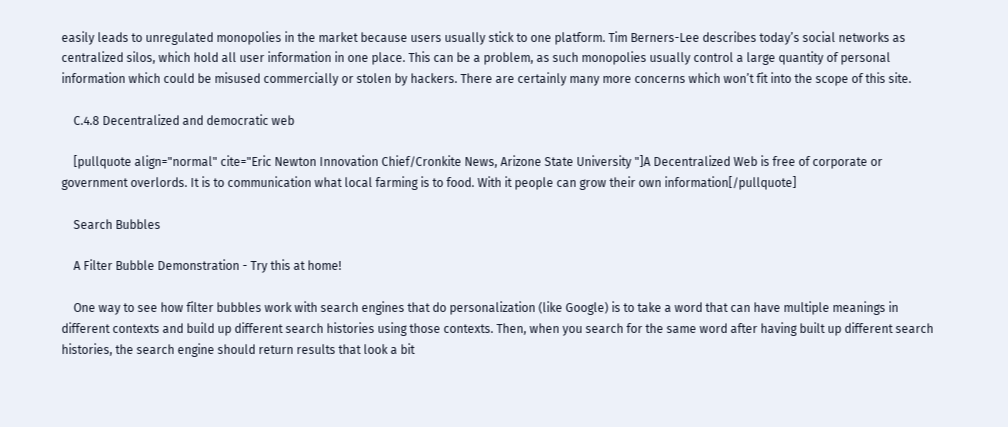easily leads to unregulated monopolies in the market because users usually stick to one platform. Tim Berners-Lee describes today’s social networks as centralized silos, which hold all user information in one place. This can be a problem, as such monopolies usually control a large quantity of personal information which could be misused commercially or stolen by hackers. There are certainly many more concerns which won’t fit into the scope of this site.

    C.4.8 Decentralized and democratic web

    [pullquote align="normal" cite="Eric Newton Innovation Chief/Cronkite News, Arizone State University "]A Decentralized Web is free of corporate or government overlords. It is to communication what local farming is to food. With it people can grow their own information[/pullquote]

    Search Bubbles

    A Filter Bubble Demonstration - Try this at home!

    One way to see how filter bubbles work with search engines that do personalization (like Google) is to take a word that can have multiple meanings in different contexts and build up different search histories using those contexts. Then, when you search for the same word after having built up different search histories, the search engine should return results that look a bit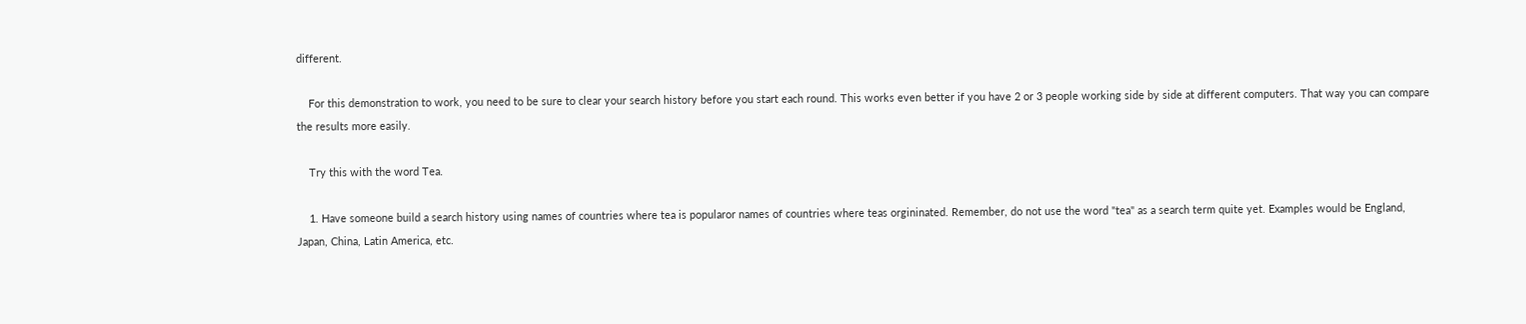different.

    For this demonstration to work, you need to be sure to clear your search history before you start each round. This works even better if you have 2 or 3 people working side by side at different computers. That way you can compare the results more easily.

    Try this with the word Tea.

    1. Have someone build a search history using names of countries where tea is popularor names of countries where teas orgininated. Remember, do not use the word "tea" as a search term quite yet. Examples would be England, Japan, China, Latin America, etc.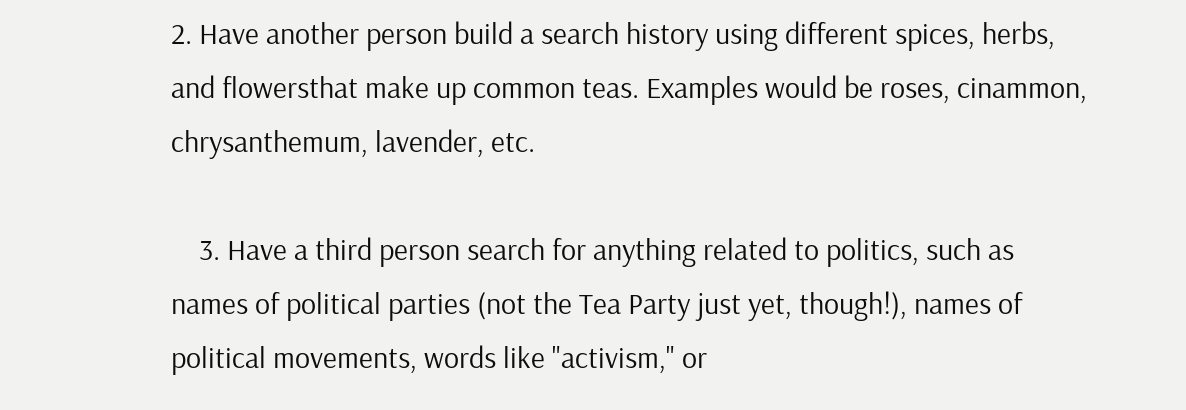2. Have another person build a search history using different spices, herbs, and flowersthat make up common teas. Examples would be roses, cinammon, chrysanthemum, lavender, etc.

    3. Have a third person search for anything related to politics, such as names of political parties (not the Tea Party just yet, though!), names of political movements, words like "activism," or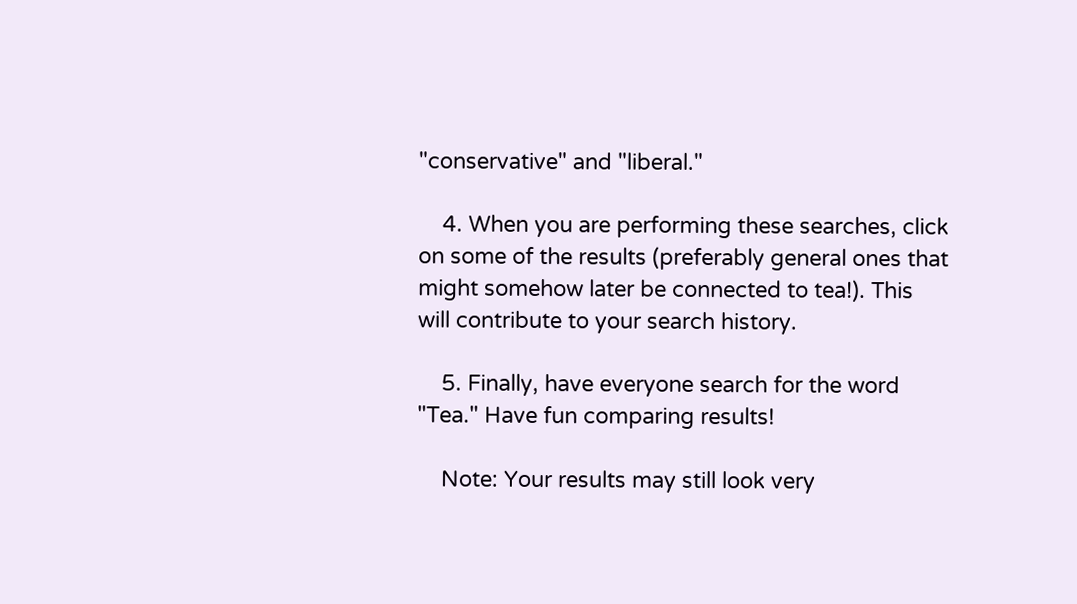"conservative" and "liberal."

    4. When you are performing these searches, click on some of the results (preferably general ones that might somehow later be connected to tea!). This will contribute to your search history.

    5. Finally, have everyone search for the word "Tea." Have fun comparing results!

    Note: Your results may still look very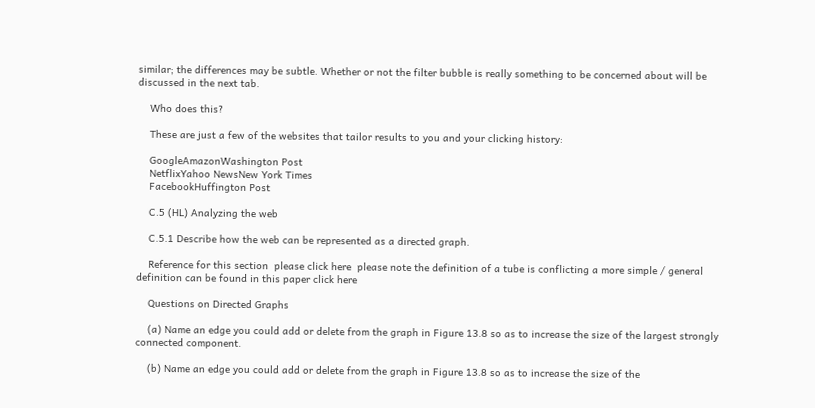similar; the differences may be subtle. Whether or not the filter bubble is really something to be concerned about will be discussed in the next tab.

    Who does this?

    These are just a few of the websites that tailor results to you and your clicking history:

    GoogleAmazonWashington Post
    NetflixYahoo NewsNew York Times
    FacebookHuffington Post

    C.5 (HL) Analyzing the web

    C.5.1 Describe how the web can be represented as a directed graph.

    Reference for this section  please click here  please note the definition of a tube is conflicting a more simple / general definition can be found in this paper click here

    Questions on Directed Graphs

    (a) Name an edge you could add or delete from the graph in Figure 13.8 so as to increase the size of the largest strongly connected component.

    (b) Name an edge you could add or delete from the graph in Figure 13.8 so as to increase the size of the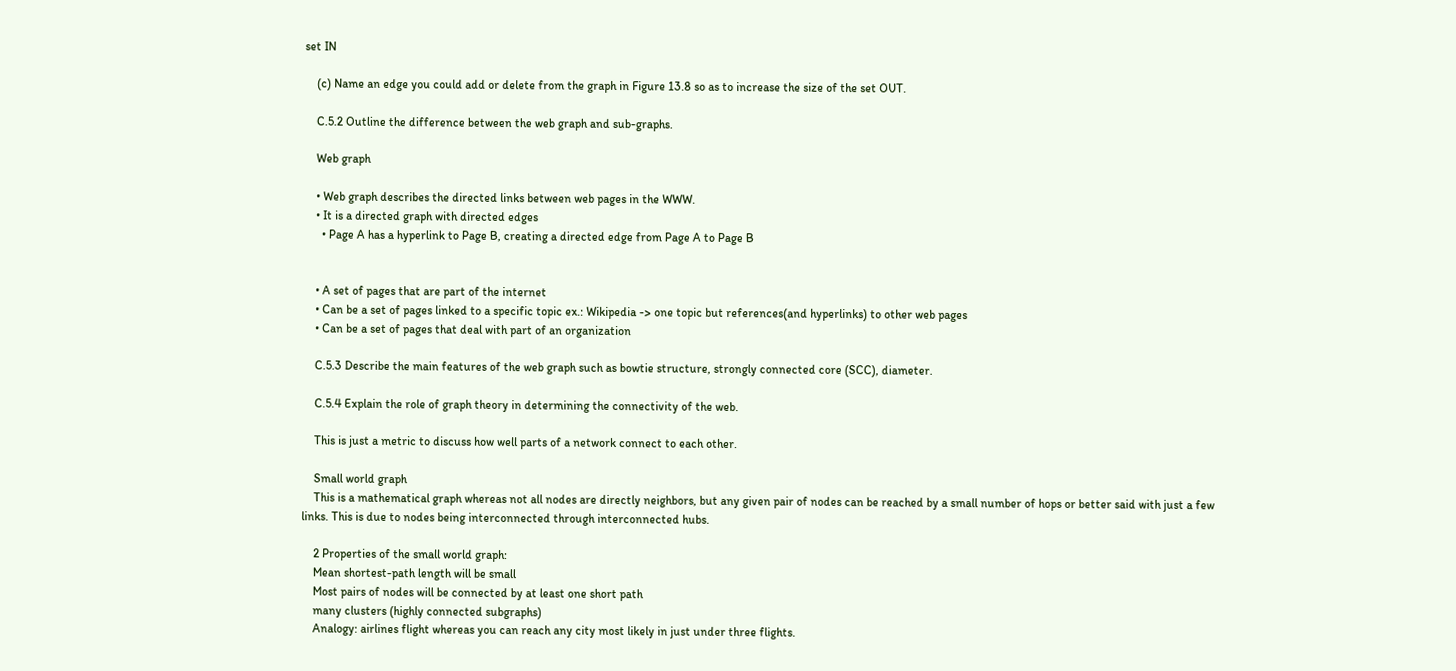set IN

    (c) Name an edge you could add or delete from the graph in Figure 13.8 so as to increase the size of the set OUT.

    C.5.2 Outline the difference between the web graph and sub-graphs.

    Web graph

    • Web graph describes the directed links between web pages in the WWW.
    • It is a directed graph with directed edges
      • Page A has a hyperlink to Page B, creating a directed edge from Page A to Page B


    • A set of pages that are part of the internet
    • Can be a set of pages linked to a specific topic ex.: Wikipedia -> one topic but references(and hyperlinks) to other web pages
    • Can be a set of pages that deal with part of an organization

    C.5.3 Describe the main features of the web graph such as bowtie structure, strongly connected core (SCC), diameter.

    C.5.4 Explain the role of graph theory in determining the connectivity of the web.

    This is just a metric to discuss how well parts of a network connect to each other.

    Small world graph
    This is a mathematical graph whereas not all nodes are directly neighbors, but any given pair of nodes can be reached by a small number of hops or better said with just a few links. This is due to nodes being interconnected through interconnected hubs.

    2 Properties of the small world graph:
    Mean shortest-path length will be small
    Most pairs of nodes will be connected by at least one short path
    many clusters (highly connected subgraphs)
    Analogy: airlines flight whereas you can reach any city most likely in just under three flights.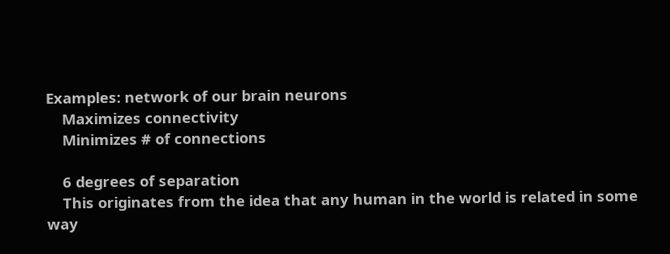Examples: network of our brain neurons
    Maximizes connectivity
    Minimizes # of connections

    6 degrees of separation
    This originates from the idea that any human in the world is related in some way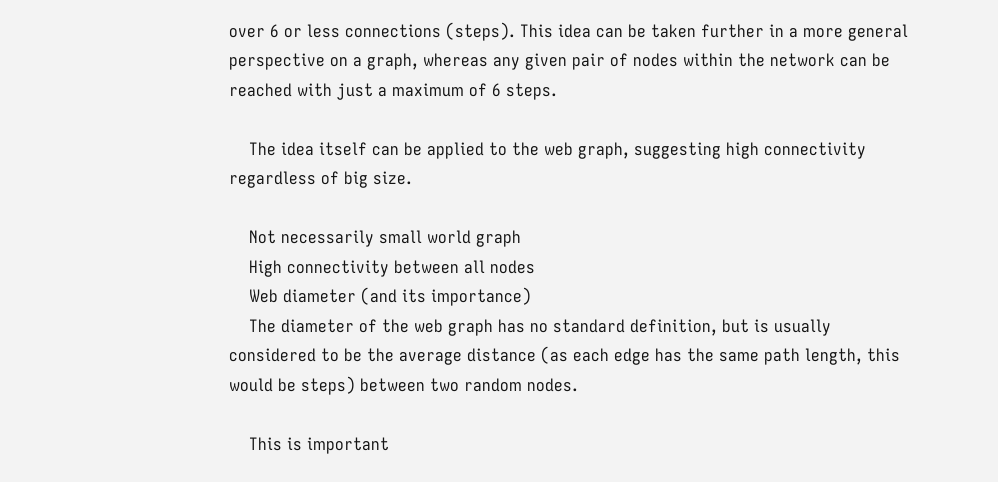over 6 or less connections (steps). This idea can be taken further in a more general perspective on a graph, whereas any given pair of nodes within the network can be reached with just a maximum of 6 steps.

    The idea itself can be applied to the web graph, suggesting high connectivity regardless of big size.

    Not necessarily small world graph
    High connectivity between all nodes
    Web diameter (and its importance)
    The diameter of the web graph has no standard definition, but is usually considered to be the average distance (as each edge has the same path length, this would be steps) between two random nodes.

    This is important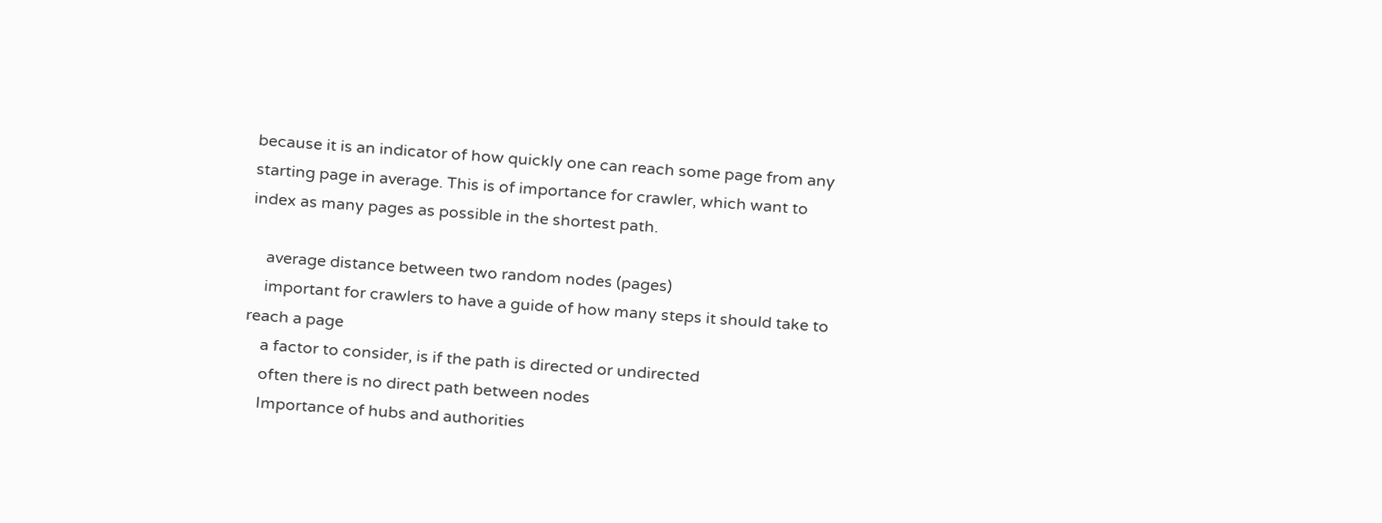because it is an indicator of how quickly one can reach some page from any starting page in average. This is of importance for crawler, which want to index as many pages as possible in the shortest path.

    average distance between two random nodes (pages)
    important for crawlers to have a guide of how many steps it should take to reach a page
    a factor to consider, is if the path is directed or undirected
    often there is no direct path between nodes
    Importance of hubs and authorities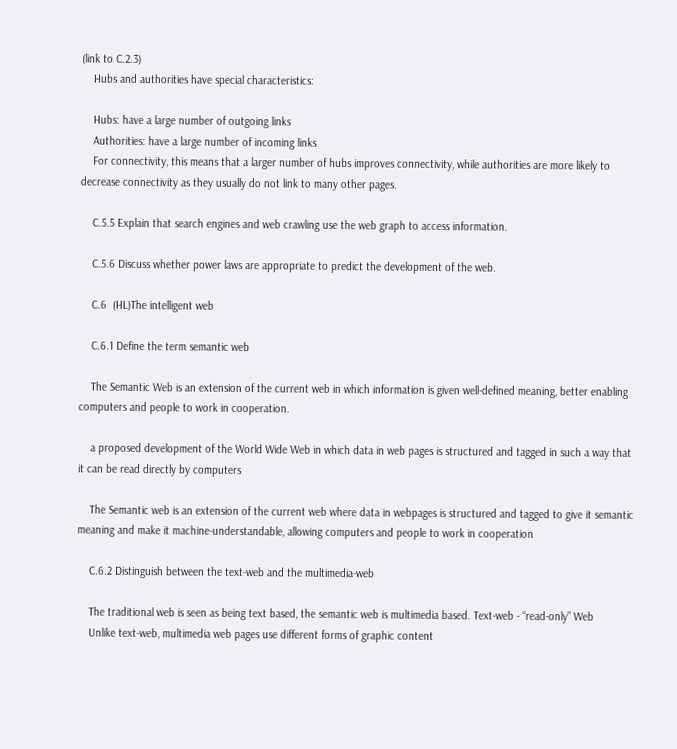(link to C.2.3)
    Hubs and authorities have special characteristics:

    Hubs: have a large number of outgoing links
    Authorities: have a large number of incoming links
    For connectivity, this means that a larger number of hubs improves connectivity, while authorities are more likely to decrease connectivity as they usually do not link to many other pages.

    C.5.5 Explain that search engines and web crawling use the web graph to access information.

    C.5.6 Discuss whether power laws are appropriate to predict the development of the web.

    C.6  (HL)The intelligent web

    C.6.1 Define the term semantic web

    The Semantic Web is an extension of the current web in which information is given well-defined meaning, better enabling computers and people to work in cooperation.

    a proposed development of the World Wide Web in which data in web pages is structured and tagged in such a way that it can be read directly by computers

    The Semantic web is an extension of the current web where data in webpages is structured and tagged to give it semantic meaning and make it machine-understandable, allowing computers and people to work in cooperation

    C.6.2 Distinguish between the text-web and the multimedia-web

    The traditional web is seen as being text based, the semantic web is multimedia based. Text-web - “read-only” Web
    Unlike text-web, multimedia web pages use different forms of graphic content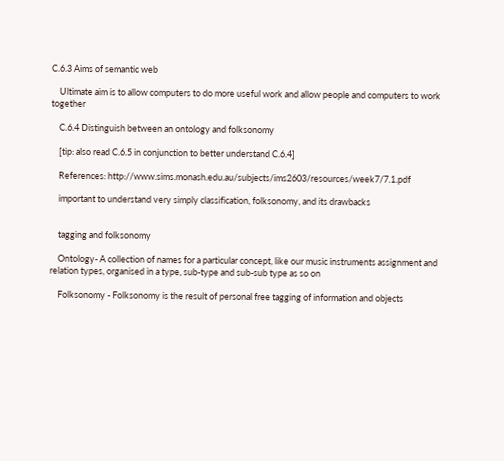C.6.3 Aims of semantic web

    Ultimate aim is to allow computers to do more useful work and allow people and computers to work together

    C.6.4 Distinguish between an ontology and folksonomy

    [tip: also read C.6.5 in conjunction to better understand C.6.4]

    References: http://www.sims.monash.edu.au/subjects/ims2603/resources/week7/7.1.pdf

    important to understand very simply classification, folksonomy, and its drawbacks


    tagging and folksonomy

    Ontology- A collection of names for a particular concept, like our music instruments assignment and relation types, organised in a type, sub-type and sub-sub type as so on

    Folksonomy - Folksonomy is the result of personal free tagging of information and objects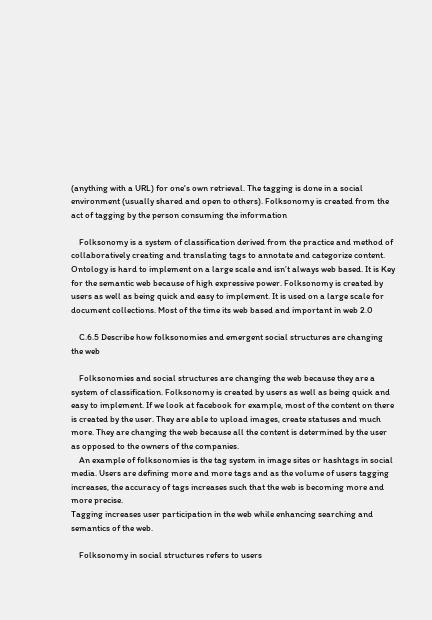(anything with a URL) for one's own retrieval. The tagging is done in a social environment (usually shared and open to others). Folksonomy is created from the act of tagging by the person consuming the information

    Folksonomy is a system of classification derived from the practice and method of collaboratively creating and translating tags to annotate and categorize content. Ontology is hard to implement on a large scale and isn’t always web based. It is Key for the semantic web because of high expressive power. Folksonomy is created by users as well as being quick and easy to implement. It is used on a large scale for document collections. Most of the time its web based and important in web 2.0

    C.6.5 Describe how folksonomies and emergent social structures are changing the web

    Folksonomies and social structures are changing the web because they are a system of classification. Folksonomy is created by users as well as being quick and easy to implement. If we look at facebook for example, most of the content on there is created by the user. They are able to upload images, create statuses and much more. They are changing the web because all the content is determined by the user as opposed to the owners of the companies.
    An example of folksonomies is the tag system in image sites or hashtags in social media. Users are defining more and more tags and as the volume of users tagging increases, the accuracy of tags increases such that the web is becoming more and more precise.
Tagging increases user participation in the web while enhancing searching and semantics of the web.

    Folksonomy in social structures refers to users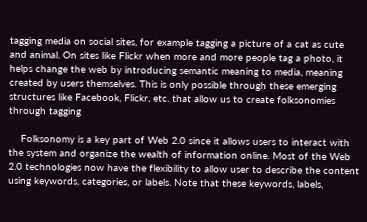tagging media on social sites, for example tagging a picture of a cat as cute and animal. On sites like Flickr when more and more people tag a photo, it helps change the web by introducing semantic meaning to media, meaning created by users themselves. This is only possible through these emerging structures like Facebook, Flickr, etc. that allow us to create folksonomies through tagging

    Folksonomy is a key part of Web 2.0 since it allows users to interact with the system and organize the wealth of information online. Most of the Web 2.0 technologies now have the flexibility to allow user to describe the content using keywords, categories, or labels. Note that these keywords, labels,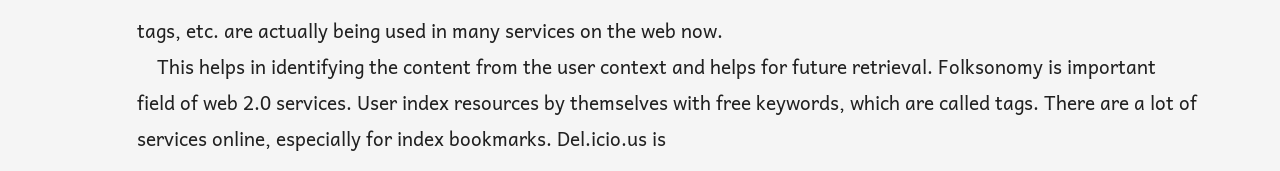tags, etc. are actually being used in many services on the web now.
    This helps in identifying the content from the user context and helps for future retrieval. Folksonomy is important field of web 2.0 services. User index resources by themselves with free keywords, which are called tags. There are a lot of services online, especially for index bookmarks. Del.icio.us is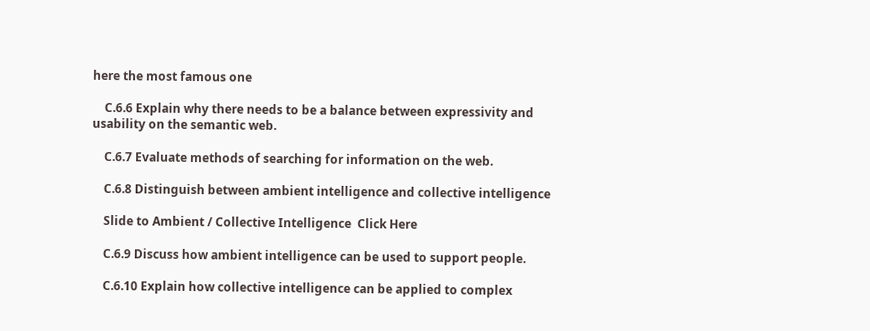here the most famous one

    C.6.6 Explain why there needs to be a balance between expressivity and usability on the semantic web.

    C.6.7 Evaluate methods of searching for information on the web.

    C.6.8 Distinguish between ambient intelligence and collective intelligence

    Slide to Ambient / Collective Intelligence  Click Here

    C.6.9 Discuss how ambient intelligence can be used to support people.

    C.6.10 Explain how collective intelligence can be applied to complex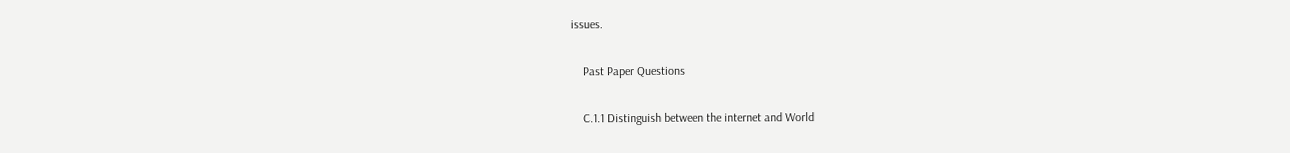issues.

    Past Paper Questions

    C.1.1 Distinguish between the internet and World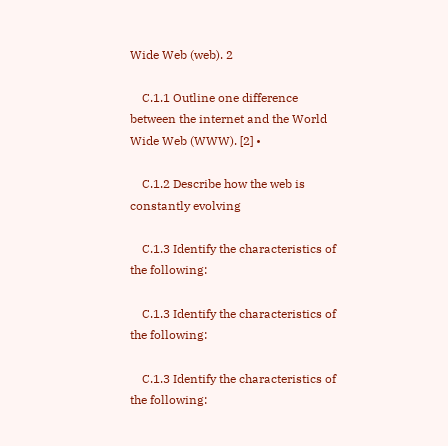Wide Web (web). 2

    C.1.1 Outline one difference between the internet and the World Wide Web (WWW). [2] •

    C.1.2 Describe how the web is constantly evolving

    C.1.3 Identify the characteristics of the following:

    C.1.3 Identify the characteristics of the following:

    C.1.3 Identify the characteristics of the following: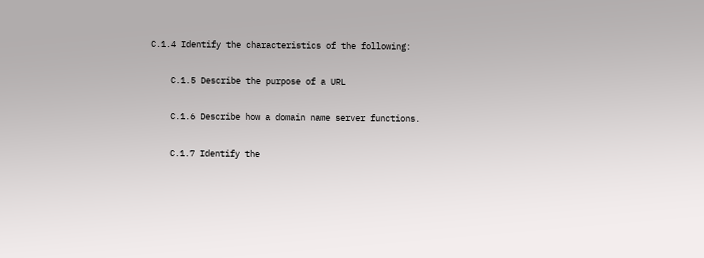C.1.4 Identify the characteristics of the following:

    C.1.5 Describe the purpose of a URL

    C.1.6 Describe how a domain name server functions.

    C.1.7 Identify the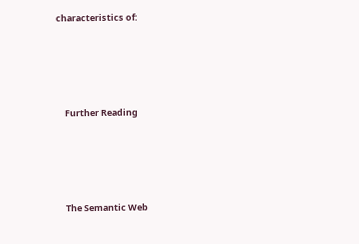characteristics of:




    Further Reading




    The Semantic Web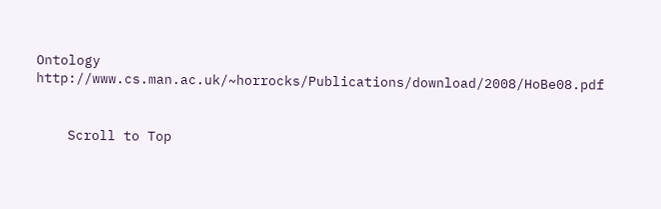Ontology  http://www.cs.man.ac.uk/~horrocks/Publications/download/2008/HoBe08.pdf


    Scroll to Top